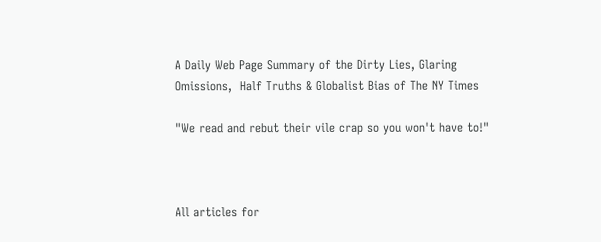A Daily Web Page Summary of the Dirty Lies, Glaring Omissions,  Half Truths & Globalist Bias of The NY Times

"We read and rebut their vile crap so you won't have to!"



All articles for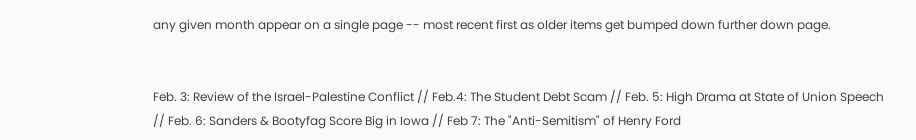any given month appear on a single page -- most recent first as older items get bumped down further down page.


Feb. 3: Review of the Israel-Palestine Conflict // Feb.4: The Student Debt Scam // Feb. 5: High Drama at State of Union Speech // Feb. 6: Sanders & Bootyfag Score Big in Iowa // Feb 7: The "Anti-Semitism" of Henry Ford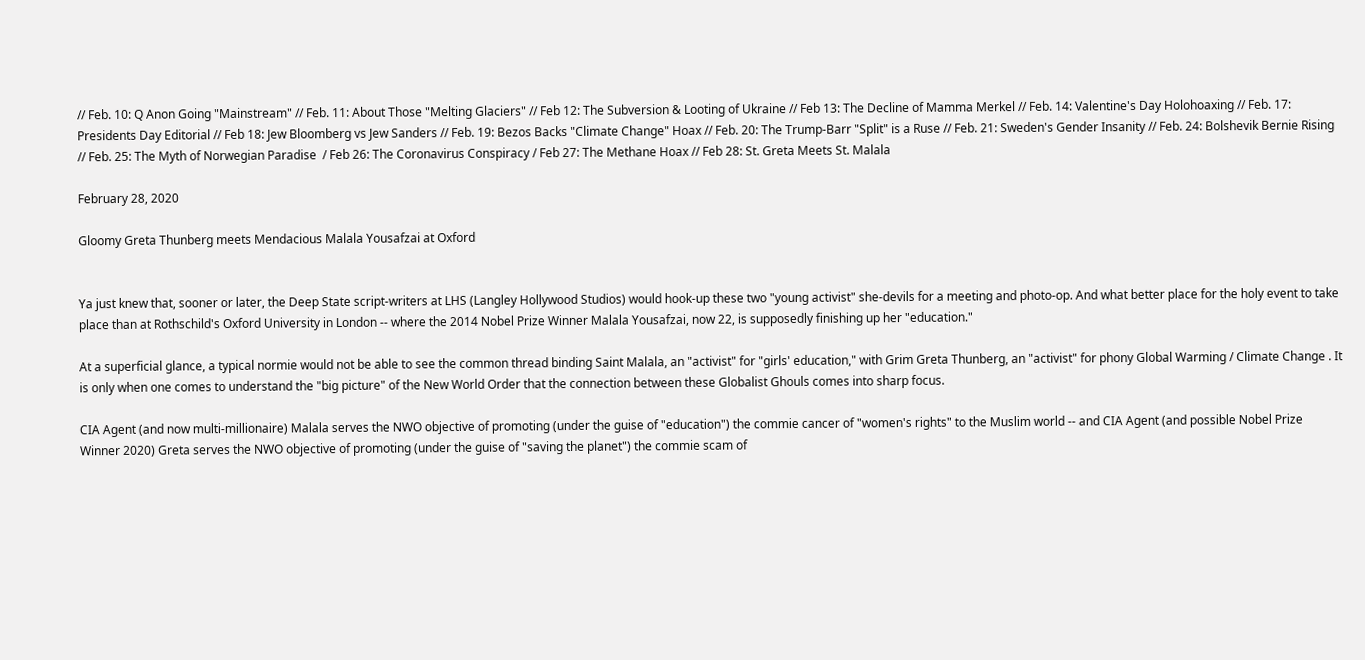// Feb. 10: Q Anon Going "Mainstream" // Feb. 11: About Those "Melting Glaciers" // Feb 12: The Subversion & Looting of Ukraine // Feb 13: The Decline of Mamma Merkel // Feb. 14: Valentine's Day Holohoaxing // Feb. 17: Presidents Day Editorial // Feb 18: Jew Bloomberg vs Jew Sanders // Feb. 19: Bezos Backs "Climate Change" Hoax // Feb. 20: The Trump-Barr "Split" is a Ruse // Feb. 21: Sweden's Gender Insanity // Feb. 24: Bolshevik Bernie Rising // Feb. 25: The Myth of Norwegian Paradise  / Feb 26: The Coronavirus Conspiracy / Feb 27: The Methane Hoax // Feb 28: St. Greta Meets St. Malala

February 28, 2020

Gloomy Greta Thunberg meets Mendacious Malala Yousafzai at Oxford


Ya just knew that, sooner or later, the Deep State script-writers at LHS (Langley Hollywood Studios) would hook-up these two "young activist" she-devils for a meeting and photo-op. And what better place for the holy event to take place than at Rothschild's Oxford University in London -- where the 2014 Nobel Prize Winner Malala Yousafzai, now 22, is supposedly finishing up her "education."

At a superficial glance, a typical normie would not be able to see the common thread binding Saint Malala, an "activist" for "girls' education," with Grim Greta Thunberg, an "activist" for phony Global Warming / Climate Change . It is only when one comes to understand the "big picture" of the New World Order that the connection between these Globalist Ghouls comes into sharp focus.

CIA Agent (and now multi-millionaire) Malala serves the NWO objective of promoting (under the guise of "education") the commie cancer of "women's rights" to the Muslim world -- and CIA Agent (and possible Nobel Prize Winner 2020) Greta serves the NWO objective of promoting (under the guise of "saving the planet") the commie scam of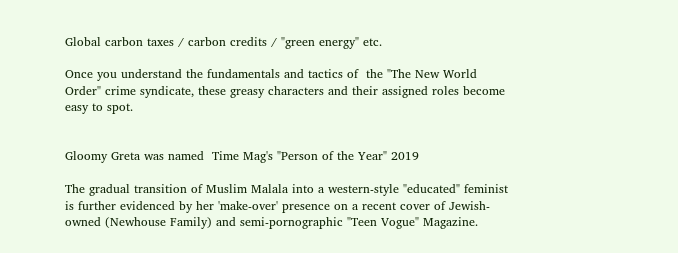Global carbon taxes / carbon credits / "green energy" etc.

Once you understand the fundamentals and tactics of  the "The New World Order" crime syndicate, these greasy characters and their assigned roles become easy to spot.


Gloomy Greta was named  Time Mag's "Person of the Year" 2019

The gradual transition of Muslim Malala into a western-style "educated" feminist is further evidenced by her 'make-over' presence on a recent cover of Jewish-owned (Newhouse Family) and semi-pornographic "Teen Vogue" Magazine.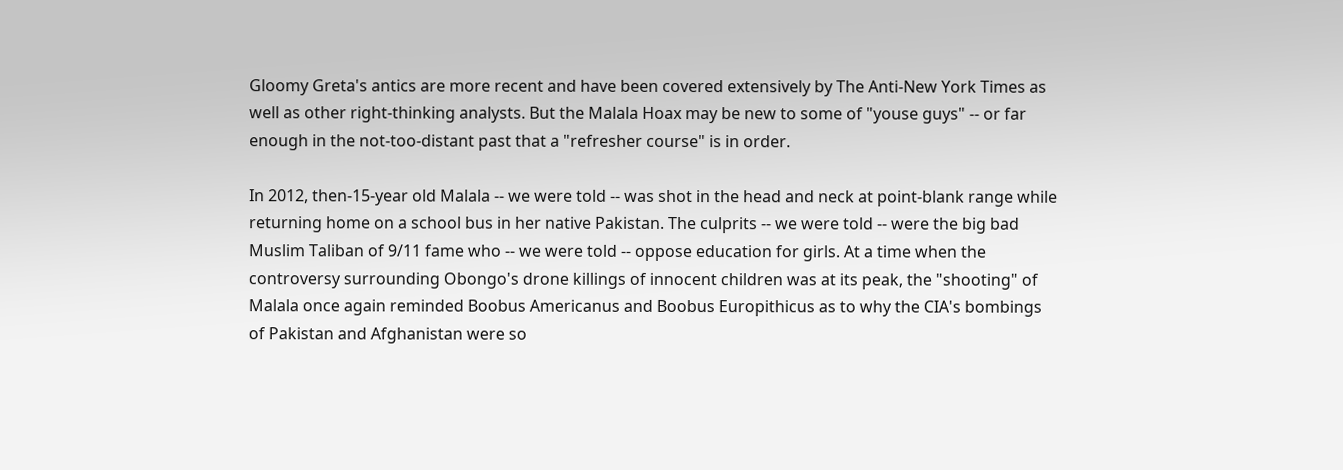Gloomy Greta's antics are more recent and have been covered extensively by The Anti-New York Times as well as other right-thinking analysts. But the Malala Hoax may be new to some of "youse guys" -- or far enough in the not-too-distant past that a "refresher course" is in order.

In 2012, then-15-year old Malala -- we were told -- was shot in the head and neck at point-blank range while returning home on a school bus in her native Pakistan. The culprits -- we were told -- were the big bad Muslim Taliban of 9/11 fame who -- we were told -- oppose education for girls. At a time when the controversy surrounding Obongo's drone killings of innocent children was at its peak, the "shooting" of Malala once again reminded Boobus Americanus and Boobus Europithicus as to why the CIA's bombings of Pakistan and Afghanistan were so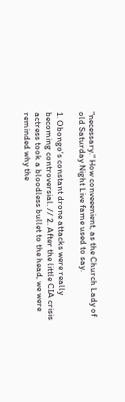"necessary." How conveeenient, as the Church Lady of old Saturday Night Live fame used to say.

1. Obongo's constant drone attacks were really becoming controversial. // 2. After the little CIA crisis actress took a bloodless bullet to the head, we were reminded why the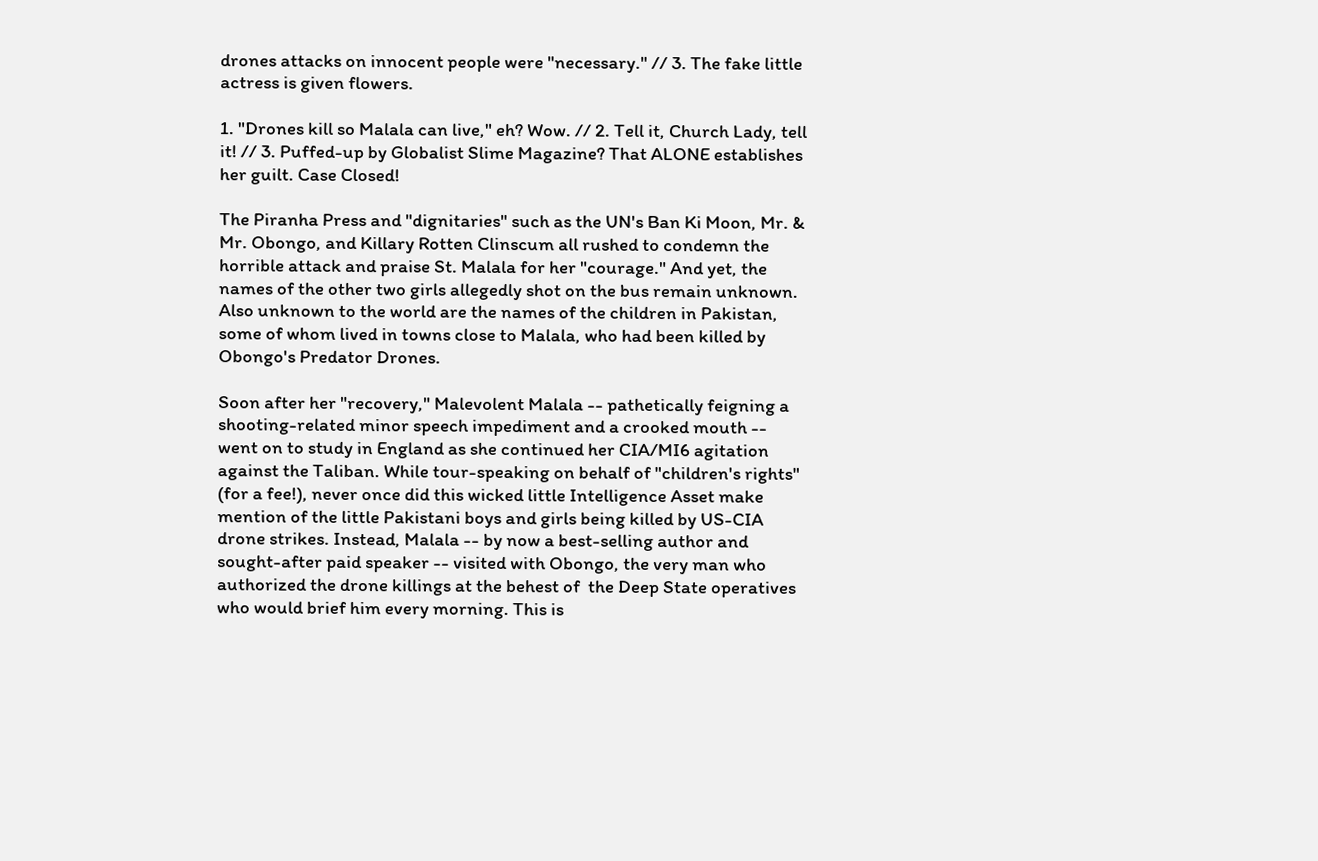drones attacks on innocent people were "necessary." // 3. The fake little actress is given flowers.

1. "Drones kill so Malala can live," eh? Wow. // 2. Tell it, Church Lady, tell it! // 3. Puffed-up by Globalist Slime Magazine? That ALONE establishes her guilt. Case Closed!

The Piranha Press and "dignitaries" such as the UN's Ban Ki Moon, Mr. & Mr. Obongo, and Killary Rotten Clinscum all rushed to condemn the horrible attack and praise St. Malala for her "courage." And yet, the names of the other two girls allegedly shot on the bus remain unknown. Also unknown to the world are the names of the children in Pakistan, some of whom lived in towns close to Malala, who had been killed by Obongo's Predator Drones.

Soon after her "recovery," Malevolent Malala -- pathetically feigning a shooting-related minor speech impediment and a crooked mouth -- went on to study in England as she continued her CIA/MI6 agitation against the Taliban. While tour-speaking on behalf of "children's rights" (for a fee!), never once did this wicked little Intelligence Asset make mention of the little Pakistani boys and girls being killed by US-CIA drone strikes. Instead, Malala -- by now a best-selling author and sought-after paid speaker -- visited with Obongo, the very man who authorized the drone killings at the behest of  the Deep State operatives who would brief him every morning. This is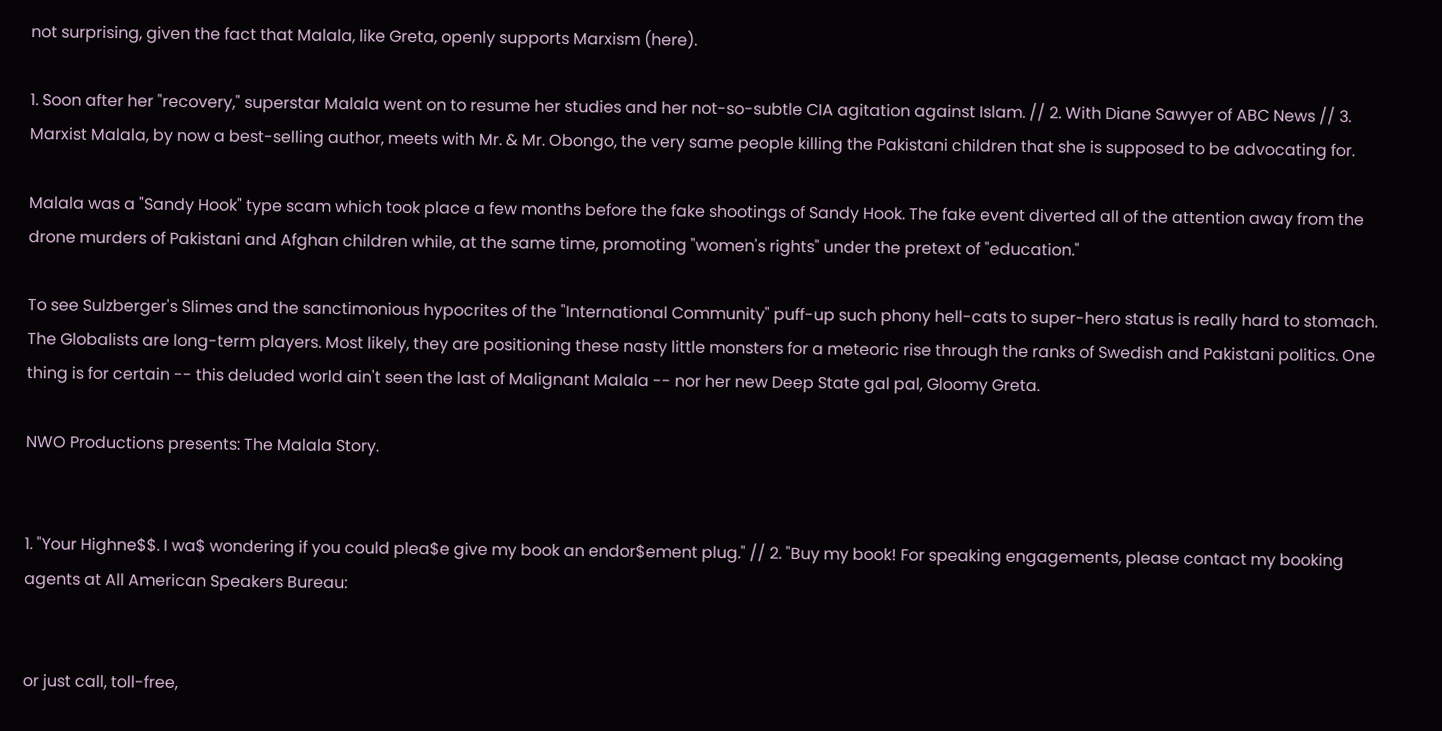not surprising, given the fact that Malala, like Greta, openly supports Marxism (here).

1. Soon after her "recovery," superstar Malala went on to resume her studies and her not-so-subtle CIA agitation against Islam. // 2. With Diane Sawyer of ABC News // 3. Marxist Malala, by now a best-selling author, meets with Mr. & Mr. Obongo, the very same people killing the Pakistani children that she is supposed to be advocating for.

Malala was a "Sandy Hook" type scam which took place a few months before the fake shootings of Sandy Hook. The fake event diverted all of the attention away from the drone murders of Pakistani and Afghan children while, at the same time, promoting "women's rights" under the pretext of "education."

To see Sulzberger's Slimes and the sanctimonious hypocrites of the "International Community" puff-up such phony hell-cats to super-hero status is really hard to stomach. The Globalists are long-term players. Most likely, they are positioning these nasty little monsters for a meteoric rise through the ranks of Swedish and Pakistani politics. One thing is for certain -- this deluded world ain't seen the last of Malignant Malala -- nor her new Deep State gal pal, Gloomy Greta.

NWO Productions presents: The Malala Story.


1. "Your Highne$$. I wa$ wondering if you could plea$e give my book an endor$ement plug." // 2. "Buy my book! For speaking engagements, please contact my booking agents at All American Speakers Bureau:


or just call, toll-free,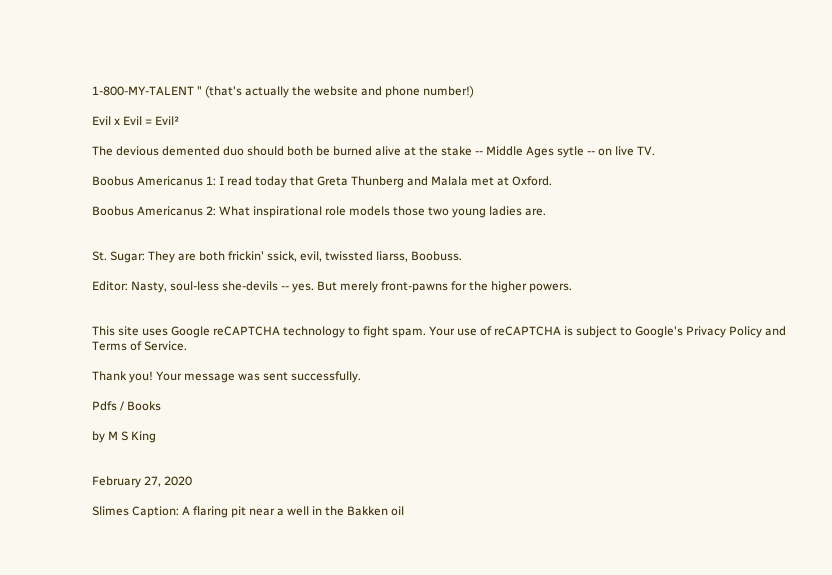1-800-MY-TALENT " (that's actually the website and phone number!)

Evil x Evil = Evil²

The devious demented duo should both be burned alive at the stake -- Middle Ages sytle -- on live TV.

Boobus Americanus 1: I read today that Greta Thunberg and Malala met at Oxford.

Boobus Americanus 2: What inspirational role models those two young ladies are.


St. Sugar: They are both frickin' ssick, evil, twissted liarss, Boobuss.

Editor: Nasty, soul-less she-devils -- yes. But merely front-pawns for the higher powers.


This site uses Google reCAPTCHA technology to fight spam. Your use of reCAPTCHA is subject to Google's Privacy Policy and Terms of Service.

Thank you! Your message was sent successfully.

Pdfs / Books

by M S King


February 27, 2020

Slimes Caption: A flaring pit near a well in the Bakken oil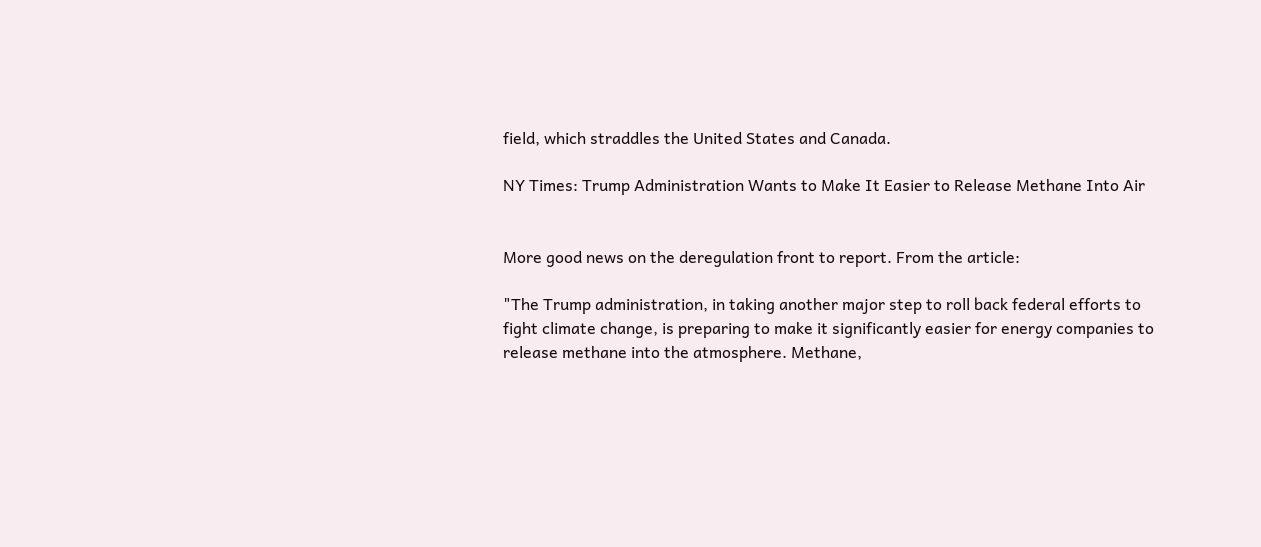field, which straddles the United States and Canada.

NY Times: Trump Administration Wants to Make It Easier to Release Methane Into Air


More good news on the deregulation front to report. From the article:

"The Trump administration, in taking another major step to roll back federal efforts to fight climate change, is preparing to make it significantly easier for energy companies to release methane into the atmosphere. Methane,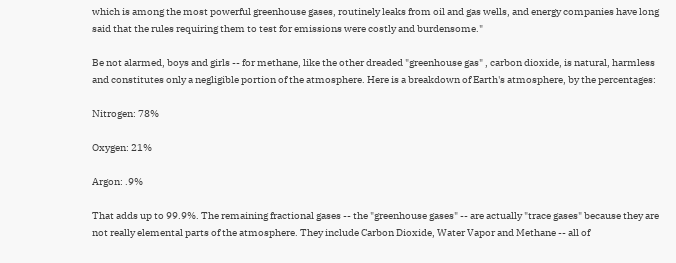which is among the most powerful greenhouse gases, routinely leaks from oil and gas wells, and energy companies have long said that the rules requiring them to test for emissions were costly and burdensome."

Be not alarmed, boys and girls -- for methane, like the other dreaded "greenhouse gas" , carbon dioxide, is natural, harmless and constitutes only a negligible portion of the atmosphere. Here is a breakdown of Earth's atmosphere, by the percentages:

Nitrogen: 78%

Oxygen: 21%

Argon: .9%

That adds up to 99.9%. The remaining fractional gases -- the "greenhouse gases" -- are actually "trace gases" because they are not really elemental parts of the atmosphere. They include Carbon Dioxide, Water Vapor and Methane -- all of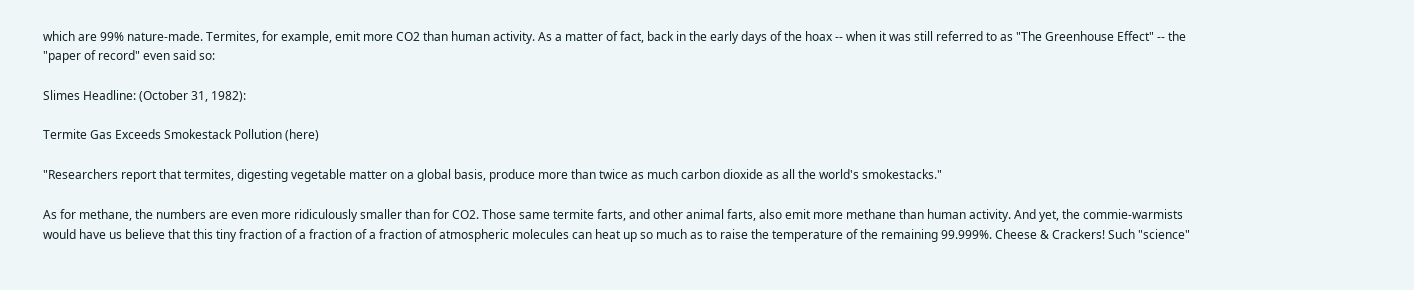which are 99% nature-made. Termites, for example, emit more CO2 than human activity. As a matter of fact, back in the early days of the hoax -- when it was still referred to as "The Greenhouse Effect" -- the "paper of record" even said so:

Slimes Headline: (October 31, 1982):

Termite Gas Exceeds Smokestack Pollution (here)

"Researchers report that termites, digesting vegetable matter on a global basis, produce more than twice as much carbon dioxide as all the world's smokestacks."

As for methane, the numbers are even more ridiculously smaller than for CO2. Those same termite farts, and other animal farts, also emit more methane than human activity. And yet, the commie-warmists would have us believe that this tiny fraction of a fraction of a fraction of atmospheric molecules can heat up so much as to raise the temperature of the remaining 99.999%. Cheese & Crackers! Such "science"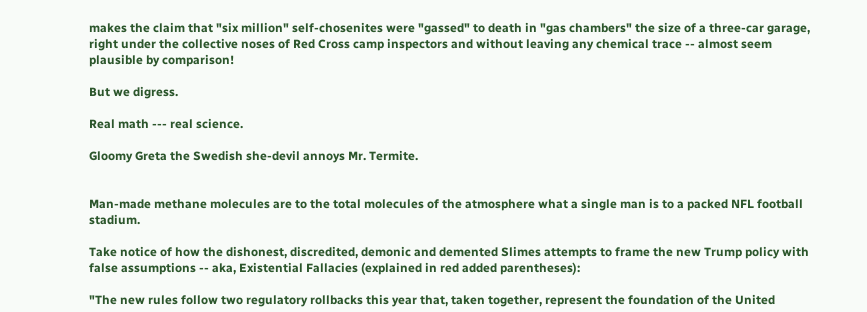makes the claim that "six million" self-chosenites were "gassed" to death in "gas chambers" the size of a three-car garage, right under the collective noses of Red Cross camp inspectors and without leaving any chemical trace -- almost seem plausible by comparison!

But we digress.

Real math --- real science.

Gloomy Greta the Swedish she-devil annoys Mr. Termite.


Man-made methane molecules are to the total molecules of the atmosphere what a single man is to a packed NFL football stadium.

Take notice of how the dishonest, discredited, demonic and demented Slimes attempts to frame the new Trump policy with false assumptions -- aka, Existential Fallacies (explained in red added parentheses):

"The new rules follow two regulatory rollbacks this year that, taken together, represent the foundation of the United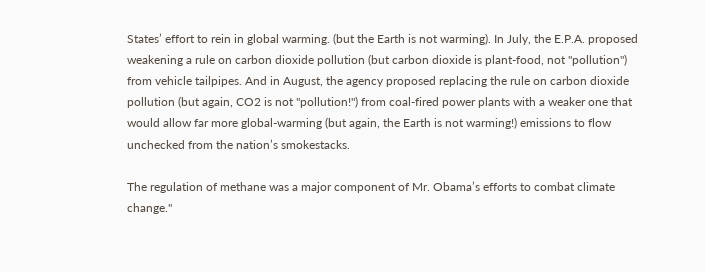States’ effort to rein in global warming. (but the Earth is not warming). In July, the E.P.A. proposed weakening a rule on carbon dioxide pollution (but carbon dioxide is plant-food, not "pollution") from vehicle tailpipes. And in August, the agency proposed replacing the rule on carbon dioxide pollution (but again, CO2 is not "pollution!") from coal-fired power plants with a weaker one that would allow far more global-warming (but again, the Earth is not warming!) emissions to flow unchecked from the nation’s smokestacks.

The regulation of methane was a major component of Mr. Obama’s efforts to combat climate change."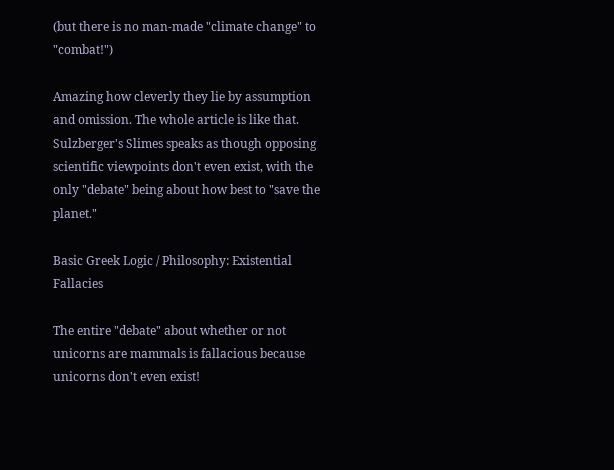(but there is no man-made "climate change" to "combat!")

Amazing how cleverly they lie by assumption and omission. The whole article is like that. Sulzberger's Slimes speaks as though opposing scientific viewpoints don't even exist, with the only "debate" being about how best to "save the planet."

Basic Greek Logic / Philosophy: Existential Fallacies

The entire "debate" about whether or not unicorns are mammals is fallacious because unicorns don't even exist!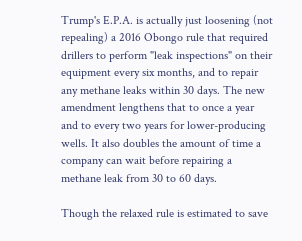Trump's E.P.A. is actually just loosening (not repealing) a 2016 Obongo rule that required drillers to perform "leak inspections" on their equipment every six months, and to repair any methane leaks within 30 days. The new amendment lengthens that to once a year and to every two years for lower-producing wells. It also doubles the amount of time a company can wait before repairing a methane leak from 30 to 60 days.

Though the relaxed rule is estimated to save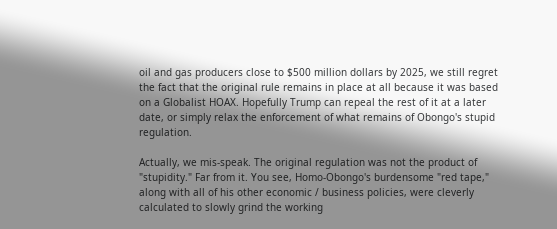oil and gas producers close to $500 million dollars by 2025, we still regret the fact that the original rule remains in place at all because it was based on a Globalist HOAX. Hopefully Trump can repeal the rest of it at a later date, or simply relax the enforcement of what remains of Obongo's stupid regulation.

Actually, we mis-speak. The original regulation was not the product of "stupidity." Far from it. You see, Homo-Obongo's burdensome "red tape," along with all of his other economic / business policies, were cleverly calculated to slowly grind the working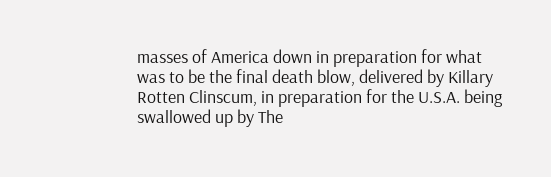masses of America down in preparation for what was to be the final death blow, delivered by Killary Rotten Clinscum, in preparation for the U.S.A. being swallowed up by The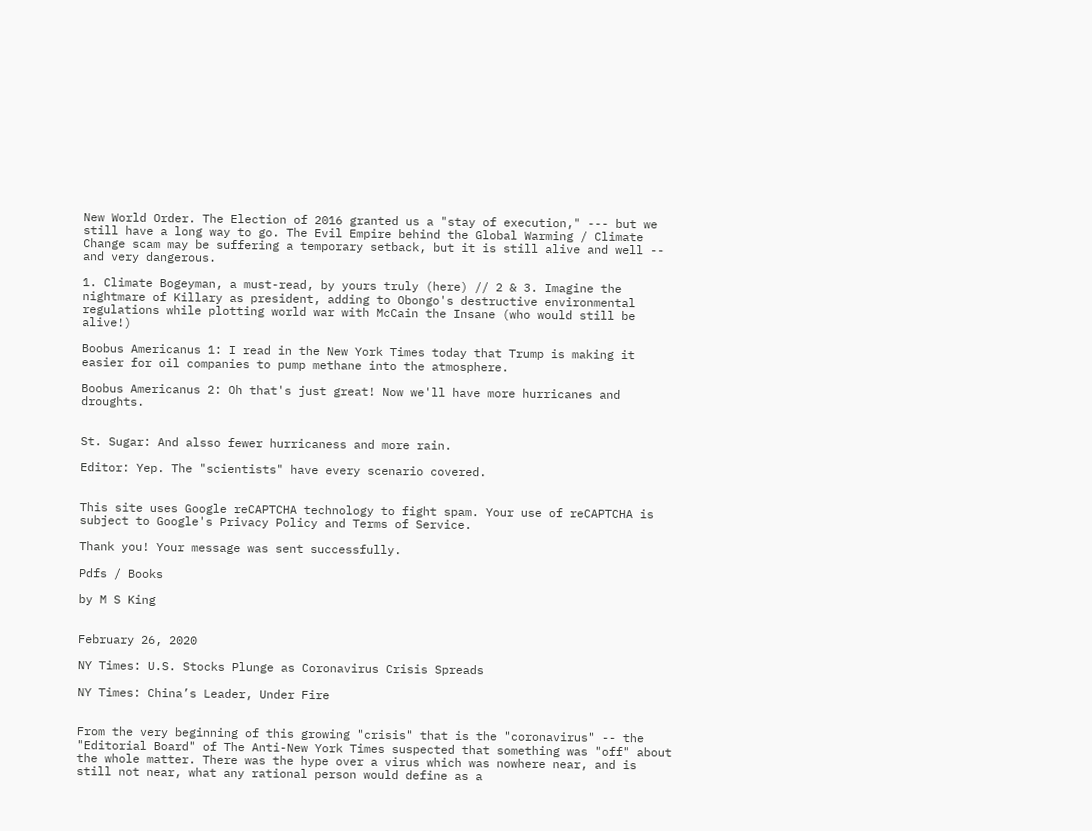New World Order. The Election of 2016 granted us a "stay of execution," --- but we still have a long way to go. The Evil Empire behind the Global Warming / Climate Change scam may be suffering a temporary setback, but it is still alive and well -- and very dangerous.

1. Climate Bogeyman, a must-read, by yours truly (here) // 2 & 3. Imagine the nightmare of Killary as president, adding to Obongo's destructive environmental regulations while plotting world war with McCain the Insane (who would still be alive!)

Boobus Americanus 1: I read in the New York Times today that Trump is making it easier for oil companies to pump methane into the atmosphere.

Boobus Americanus 2: Oh that's just great! Now we'll have more hurricanes and droughts.


St. Sugar: And alsso fewer hurricaness and more rain.

Editor: Yep. The "scientists" have every scenario covered.


This site uses Google reCAPTCHA technology to fight spam. Your use of reCAPTCHA is subject to Google's Privacy Policy and Terms of Service.

Thank you! Your message was sent successfully.

Pdfs / Books

by M S King


February 26, 2020

NY Times: U.S. Stocks Plunge as Coronavirus Crisis Spreads

NY Times: China’s Leader, Under Fire


From the very beginning of this growing "crisis" that is the "coronavirus" -- the "Editorial Board" of The Anti-New York Times suspected that something was "off" about the whole matter. There was the hype over a virus which was nowhere near, and is still not near, what any rational person would define as a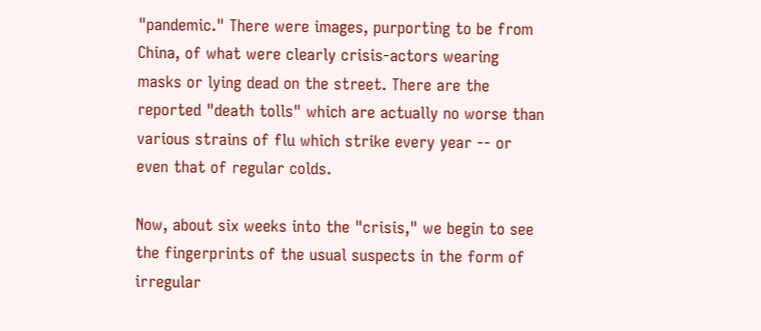"pandemic." There were images, purporting to be from China, of what were clearly crisis-actors wearing masks or lying dead on the street. There are the reported "death tolls" which are actually no worse than various strains of flu which strike every year -- or even that of regular colds.

Now, about six weeks into the "crisis," we begin to see the fingerprints of the usual suspects in the form of irregular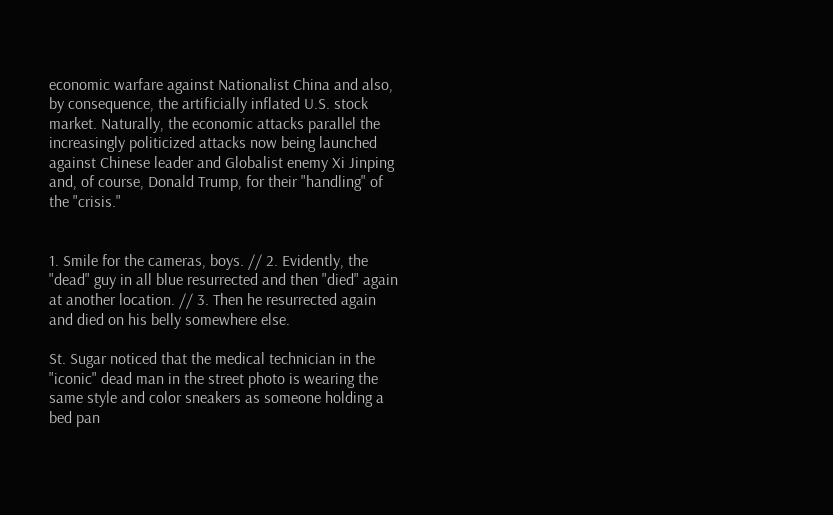economic warfare against Nationalist China and also, by consequence, the artificially inflated U.S. stock market. Naturally, the economic attacks parallel the increasingly politicized attacks now being launched against Chinese leader and Globalist enemy Xi Jinping and, of course, Donald Trump, for their "handling" of the "crisis."


1. Smile for the cameras, boys. // 2. Evidently, the "dead" guy in all blue resurrected and then "died" again at another location. // 3. Then he resurrected again and died on his belly somewhere else.

St. Sugar noticed that the medical technician in the "iconic" dead man in the street photo is wearing the same style and color sneakers as someone holding a bed pan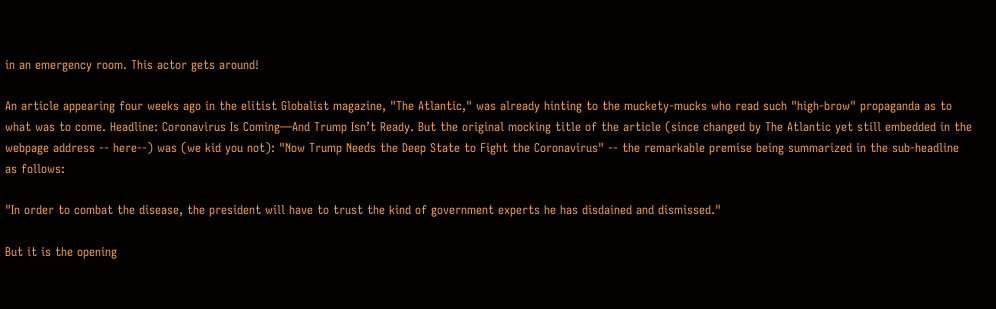in an emergency room. This actor gets around!

An article appearing four weeks ago in the elitist Globalist magazine, "The Atlantic," was already hinting to the muckety-mucks who read such "high-brow" propaganda as to what was to come. Headline: Coronavirus Is Coming—And Trump Isn’t Ready. But the original mocking title of the article (since changed by The Atlantic yet still embedded in the webpage address -- here--) was (we kid you not): "Now Trump Needs the Deep State to Fight the Coronavirus" -- the remarkable premise being summarized in the sub-headline as follows:

"In order to combat the disease, the president will have to trust the kind of government experts he has disdained and dismissed."

But it is the opening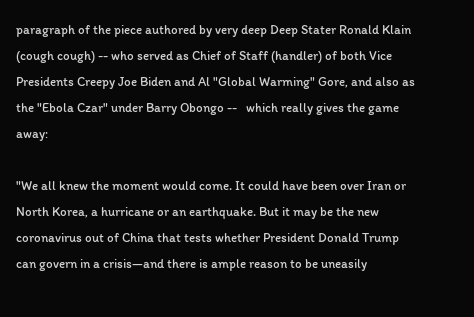paragraph of the piece authored by very deep Deep Stater Ronald Klain (cough cough) -- who served as Chief of Staff (handler) of both Vice Presidents Creepy Joe Biden and Al "Global Warming" Gore, and also as the "Ebola Czar" under Barry Obongo --   which really gives the game away:

"We all knew the moment would come. It could have been over Iran or North Korea, a hurricane or an earthquake. But it may be the new coronavirus out of China that tests whether President Donald Trump can govern in a crisis—and there is ample reason to be uneasily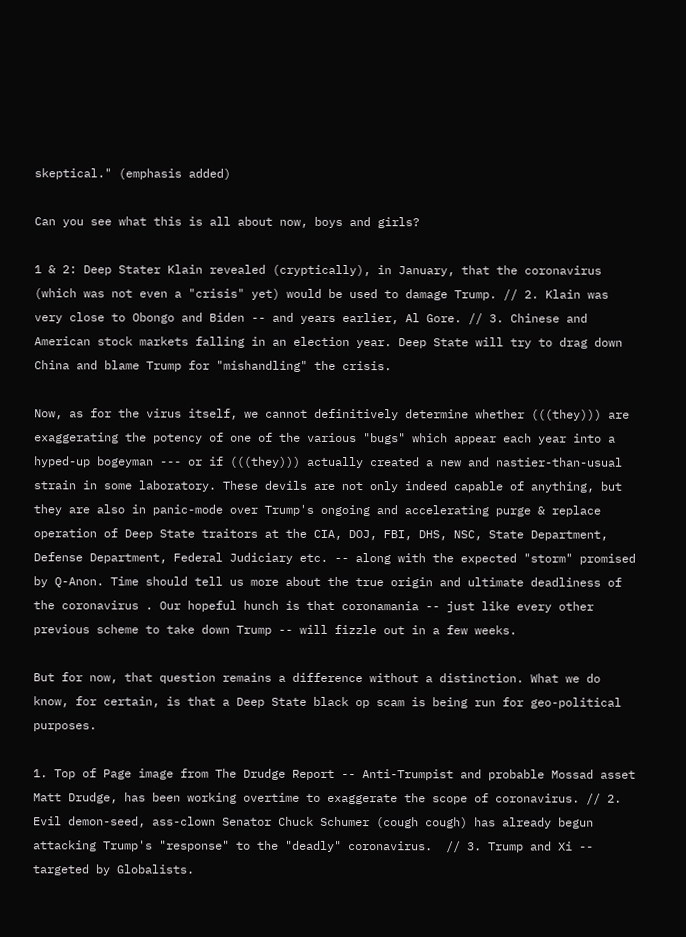skeptical." (emphasis added)

Can you see what this is all about now, boys and girls?

1 & 2: Deep Stater Klain revealed (cryptically), in January, that the coronavirus (which was not even a "crisis" yet) would be used to damage Trump. // 2. Klain was very close to Obongo and Biden -- and years earlier, Al Gore. // 3. Chinese and American stock markets falling in an election year. Deep State will try to drag down China and blame Trump for "mishandling" the crisis.

Now, as for the virus itself, we cannot definitively determine whether (((they))) are exaggerating the potency of one of the various "bugs" which appear each year into a hyped-up bogeyman --- or if (((they))) actually created a new and nastier-than-usual strain in some laboratory. These devils are not only indeed capable of anything, but they are also in panic-mode over Trump's ongoing and accelerating purge & replace operation of Deep State traitors at the CIA, DOJ, FBI, DHS, NSC, State Department, Defense Department, Federal Judiciary etc. -- along with the expected "storm" promised by Q-Anon. Time should tell us more about the true origin and ultimate deadliness of the coronavirus . Our hopeful hunch is that coronamania -- just like every other previous scheme to take down Trump -- will fizzle out in a few weeks.

But for now, that question remains a difference without a distinction. What we do know, for certain, is that a Deep State black op scam is being run for geo-political purposes.

1. Top of Page image from The Drudge Report -- Anti-Trumpist and probable Mossad asset Matt Drudge, has been working overtime to exaggerate the scope of coronavirus. // 2. Evil demon-seed, ass-clown Senator Chuck Schumer (cough cough) has already begun attacking Trump's "response" to the "deadly" coronavirus.  // 3. Trump and Xi -- targeted by Globalists.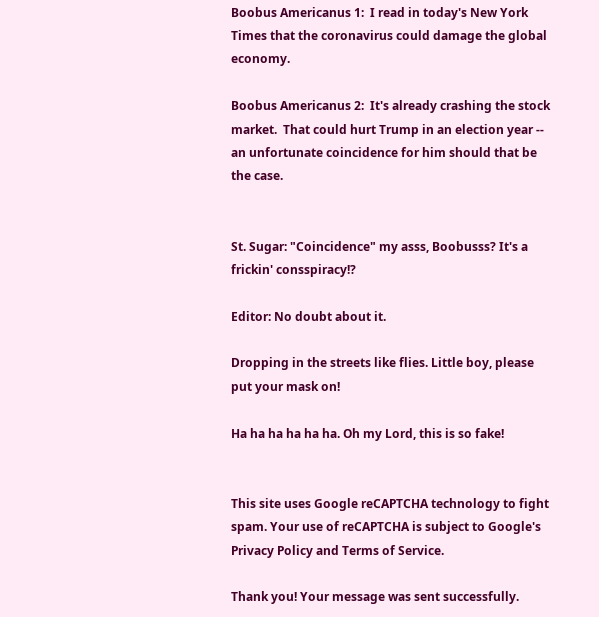Boobus Americanus 1:  I read in today's New York Times that the coronavirus could damage the global economy.

Boobus Americanus 2:  It's already crashing the stock market.  That could hurt Trump in an election year -- an unfortunate coincidence for him should that be the case.


St. Sugar: "Coincidence" my asss, Boobusss? It's a frickin' consspiracy!?

Editor: No doubt about it.

Dropping in the streets like flies. Little boy, please put your mask on!

Ha ha ha ha ha ha. Oh my Lord, this is so fake!


This site uses Google reCAPTCHA technology to fight spam. Your use of reCAPTCHA is subject to Google's Privacy Policy and Terms of Service.

Thank you! Your message was sent successfully.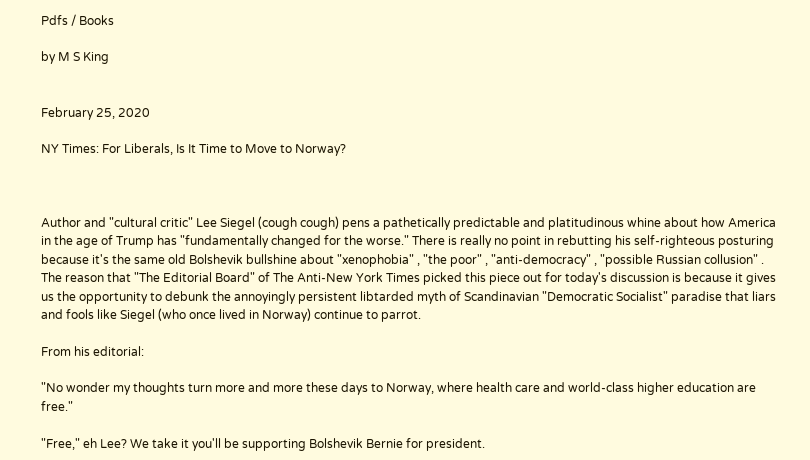Pdfs / Books

by M S King


February 25, 2020

NY Times: For Liberals, Is It Time to Move to Norway?



Author and "cultural critic" Lee Siegel (cough cough) pens a pathetically predictable and platitudinous whine about how America in the age of Trump has "fundamentally changed for the worse." There is really no point in rebutting his self-righteous posturing because it's the same old Bolshevik bullshine about "xenophobia" , "the poor" , "anti-democracy" , "possible Russian collusion" . The reason that "The Editorial Board" of The Anti-New York Times picked this piece out for today's discussion is because it gives us the opportunity to debunk the annoyingly persistent libtarded myth of Scandinavian "Democratic Socialist" paradise that liars and fools like Siegel (who once lived in Norway) continue to parrot.

From his editorial:

"No wonder my thoughts turn more and more these days to Norway, where health care and world-class higher education are free."

"Free," eh Lee? We take it you'll be supporting Bolshevik Bernie for president.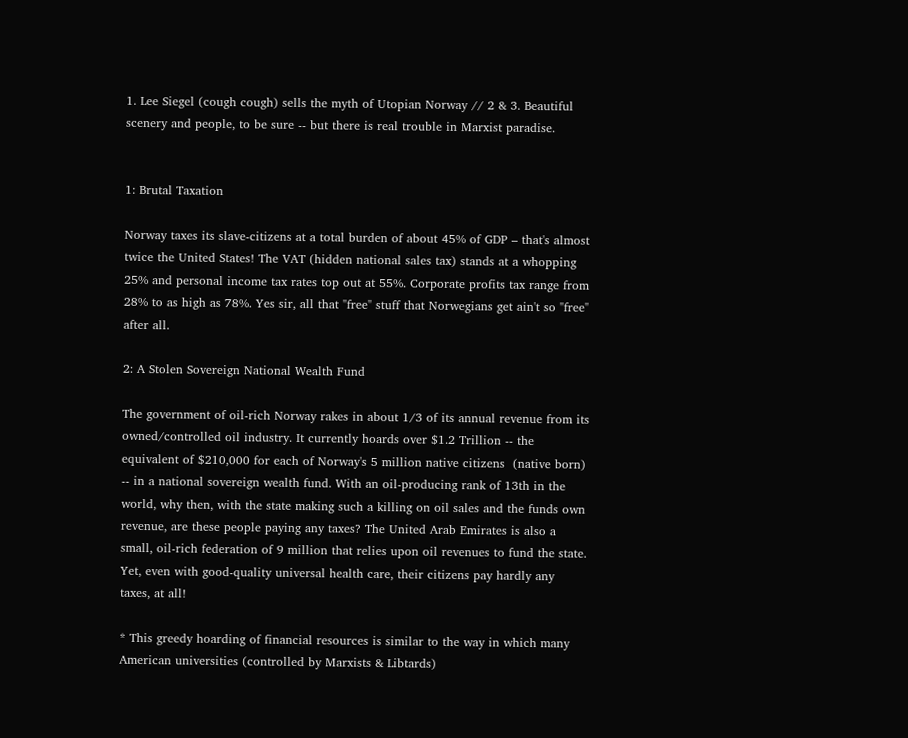1. Lee Siegel (cough cough) sells the myth of Utopian Norway // 2 & 3. Beautiful scenery and people, to be sure -- but there is real trouble in Marxist paradise.


1: Brutal Taxation

Norway taxes its slave-citizens at a total burden of about 45% of GDP – that's almost twice the United States! The VAT (hidden national sales tax) stands at a whopping 25% and personal income tax rates top out at 55%. Corporate profits tax range from 28% to as high as 78%. Yes sir, all that "free" stuff that Norwegians get ain't so "free" after all.

2: A Stolen Sovereign National Wealth Fund

The government of oil-rich Norway rakes in about 1/3 of its annual revenue from its owned/controlled oil industry. It currently hoards over $1.2 Trillion -- the equivalent of $210,000 for each of Norway's 5 million native citizens  (native born) -- in a national sovereign wealth fund. With an oil-producing rank of 13th in the world, why then, with the state making such a killing on oil sales and the funds own revenue, are these people paying any taxes? The United Arab Emirates is also a small, oil-rich federation of 9 million that relies upon oil revenues to fund the state. Yet, even with good-quality universal health care, their citizens pay hardly any taxes, at all!

* This greedy hoarding of financial resources is similar to the way in which many American universities (controlled by Marxists & Libtards)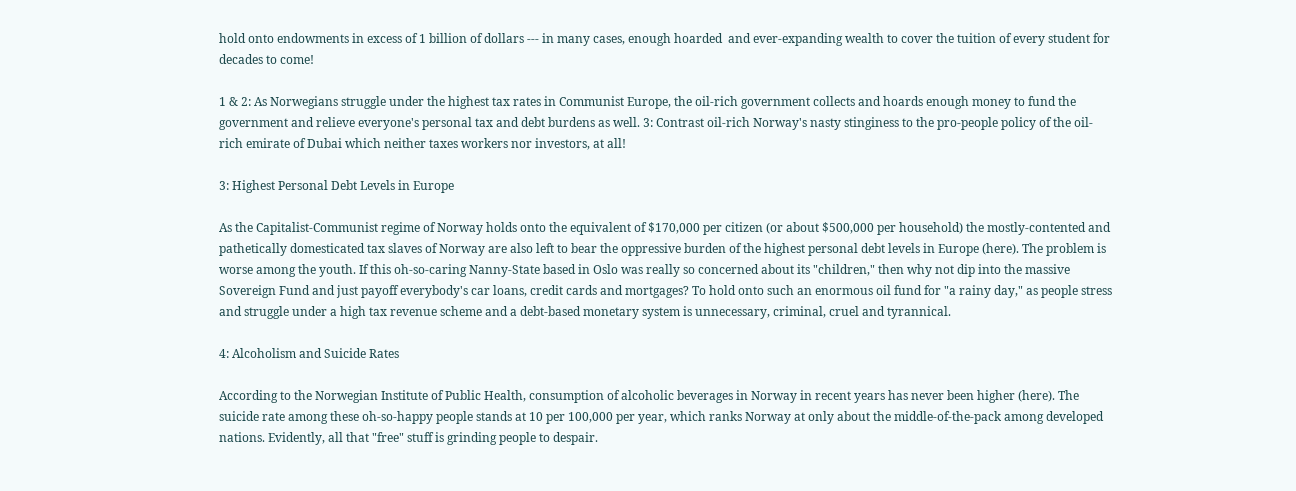hold onto endowments in excess of 1 billion of dollars --- in many cases, enough hoarded  and ever-expanding wealth to cover the tuition of every student for decades to come!

1 & 2: As Norwegians struggle under the highest tax rates in Communist Europe, the oil-rich government collects and hoards enough money to fund the government and relieve everyone's personal tax and debt burdens as well. 3: Contrast oil-rich Norway's nasty stinginess to the pro-people policy of the oil-rich emirate of Dubai which neither taxes workers nor investors, at all!

3: Highest Personal Debt Levels in Europe

As the Capitalist-Communist regime of Norway holds onto the equivalent of $170,000 per citizen (or about $500,000 per household) the mostly-contented and pathetically domesticated tax slaves of Norway are also left to bear the oppressive burden of the highest personal debt levels in Europe (here). The problem is worse among the youth. If this oh-so-caring Nanny-State based in Oslo was really so concerned about its "children," then why not dip into the massive Sovereign Fund and just payoff everybody's car loans, credit cards and mortgages? To hold onto such an enormous oil fund for "a rainy day," as people stress and struggle under a high tax revenue scheme and a debt-based monetary system is unnecessary, criminal, cruel and tyrannical.

4: Alcoholism and Suicide Rates

According to the Norwegian Institute of Public Health, consumption of alcoholic beverages in Norway in recent years has never been higher (here). The suicide rate among these oh-so-happy people stands at 10 per 100,000 per year, which ranks Norway at only about the middle-of-the-pack among developed nations. Evidently, all that "free" stuff is grinding people to despair.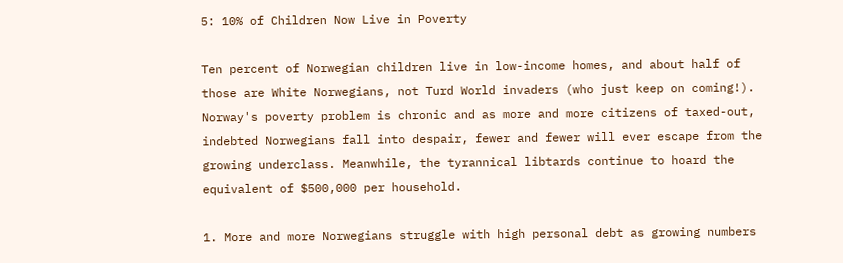5: 10% of Children Now Live in Poverty

Ten percent of Norwegian children live in low-income homes, and about half of those are White Norwegians, not Turd World invaders (who just keep on coming!). Norway's poverty problem is chronic and as more and more citizens of taxed-out, indebted Norwegians fall into despair, fewer and fewer will ever escape from the growing underclass. Meanwhile, the tyrannical libtards continue to hoard the equivalent of $500,000 per household.

1. More and more Norwegians struggle with high personal debt as growing numbers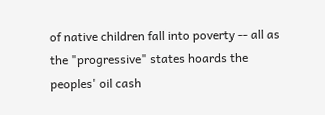of native children fall into poverty -- all as the "progressive" states hoards the peoples' oil cash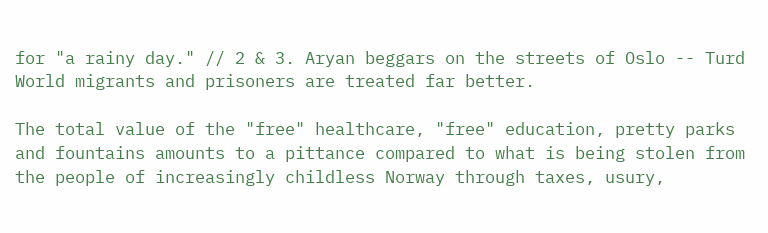for "a rainy day." // 2 & 3. Aryan beggars on the streets of Oslo -- Turd World migrants and prisoners are treated far better.

The total value of the "free" healthcare, "free" education, pretty parks and fountains amounts to a pittance compared to what is being stolen from the people of increasingly childless Norway through taxes, usury,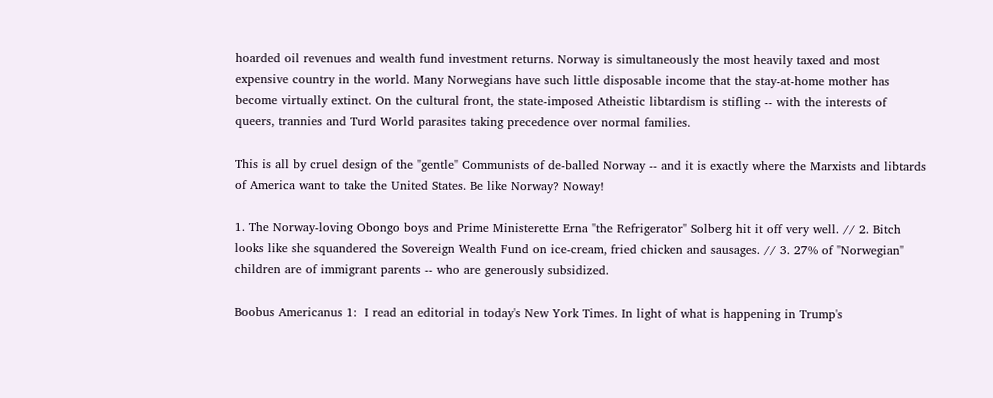hoarded oil revenues and wealth fund investment returns. Norway is simultaneously the most heavily taxed and most expensive country in the world. Many Norwegians have such little disposable income that the stay-at-home mother has become virtually extinct. On the cultural front, the state-imposed Atheistic libtardism is stifling -- with the interests of queers, trannies and Turd World parasites taking precedence over normal families.

This is all by cruel design of the "gentle" Communists of de-balled Norway -- and it is exactly where the Marxists and libtards of America want to take the United States. Be like Norway? Noway!

1. The Norway-loving Obongo boys and Prime Ministerette Erna "the Refrigerator" Solberg hit it off very well. // 2. Bitch looks like she squandered the Sovereign Wealth Fund on ice-cream, fried chicken and sausages. // 3. 27% of "Norwegian" children are of immigrant parents -- who are generously subsidized.

Boobus Americanus 1:  I read an editorial in today's New York Times. In light of what is happening in Trump's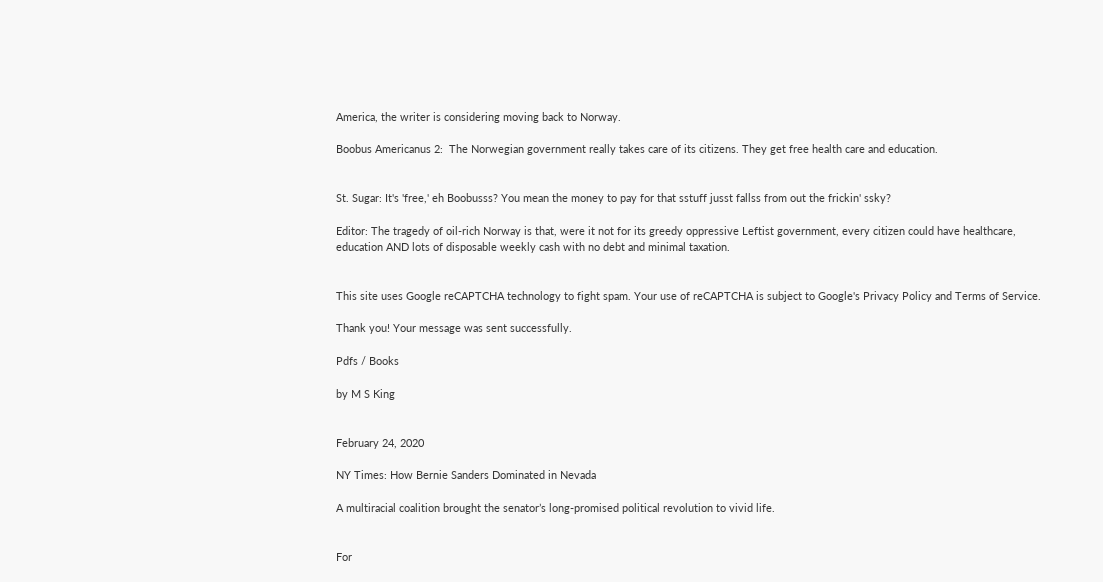America, the writer is considering moving back to Norway.

Boobus Americanus 2:  The Norwegian government really takes care of its citizens. They get free health care and education.


St. Sugar: It's 'free,' eh Boobusss? You mean the money to pay for that sstuff jusst fallss from out the frickin' ssky?

Editor: The tragedy of oil-rich Norway is that, were it not for its greedy oppressive Leftist government, every citizen could have healthcare, education AND lots of disposable weekly cash with no debt and minimal taxation.


This site uses Google reCAPTCHA technology to fight spam. Your use of reCAPTCHA is subject to Google's Privacy Policy and Terms of Service.

Thank you! Your message was sent successfully.

Pdfs / Books

by M S King


February 24, 2020

NY Times: How Bernie Sanders Dominated in Nevada

A multiracial coalition brought the senator’s long-promised political revolution to vivid life.


For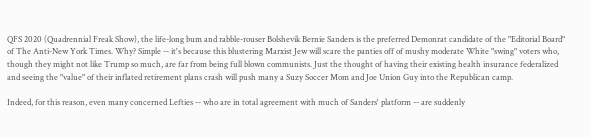QFS 2020 (Quadrennial Freak Show), the life-long bum and rabble-rouser Bolshevik Bernie Sanders is the preferred Demonrat candidate of the "Editorial Board" of The Anti-New York Times. Why? Simple -- it's because this blustering Marxist Jew will scare the panties off of mushy moderate White "swing" voters who, though they might not like Trump so much, are far from being full blown communists. Just the thought of having their existing health insurance federalized and seeing the "value" of their inflated retirement plans crash will push many a Suzy Soccer Mom and Joe Union Guy into the Republican camp.

Indeed, for this reason, even many concerned Lefties -- who are in total agreement with much of Sanders' platform -- are suddenly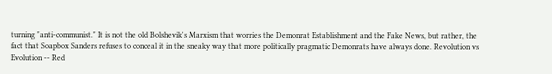turning "anti-communist." It is not the old Bolshevik's Marxism that worries the Demonrat Establishment and the Fake News, but rather, the fact that Soapbox Sanders refuses to conceal it in the sneaky way that more politically pragmatic Demonrats have always done. Revolution vs Evolution -- Red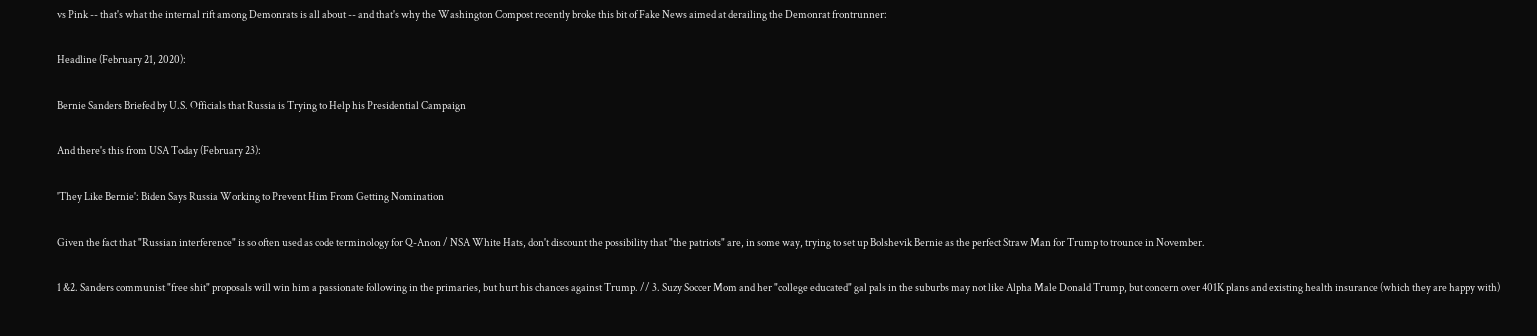vs Pink -- that's what the internal rift among Demonrats is all about -- and that's why the Washington Compost recently broke this bit of Fake News aimed at derailing the Demonrat frontrunner:

Headline (February 21, 2020):

Bernie Sanders Briefed by U.S. Officials that Russia is Trying to Help his Presidential Campaign

And there's this from USA Today (February 23):

'They Like Bernie': Biden Says Russia Working to Prevent Him From Getting Nomination

Given the fact that "Russian interference" is so often used as code terminology for Q-Anon / NSA White Hats, don't discount the possibility that "the patriots" are, in some way, trying to set up Bolshevik Bernie as the perfect Straw Man for Trump to trounce in November.

1 &2. Sanders communist "free shit" proposals will win him a passionate following in the primaries, but hurt his chances against Trump. // 3. Suzy Soccer Mom and her "college educated" gal pals in the suburbs may not like Alpha Male Donald Trump, but concern over 401K plans and existing health insurance (which they are happy with)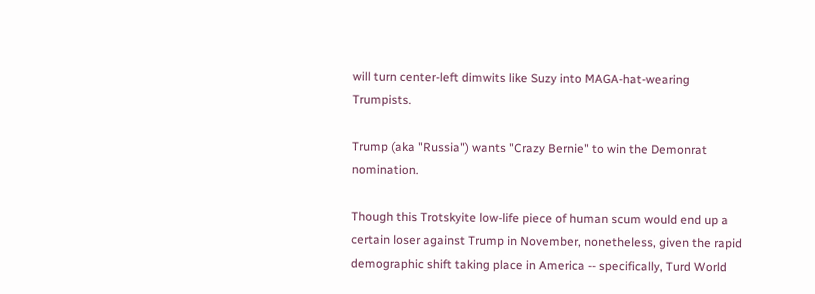will turn center-left dimwits like Suzy into MAGA-hat-wearing Trumpists.

Trump (aka "Russia") wants "Crazy Bernie" to win the Demonrat nomination.

Though this Trotskyite low-life piece of human scum would end up a certain loser against Trump in November, nonetheless, given the rapid demographic shift taking place in America -- specifically, Turd World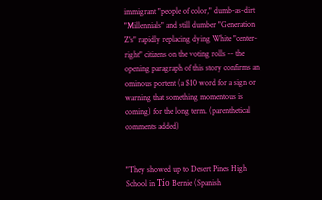immigrant "people of color," dumb-as-dirt "Millennials" and still dumber "Generation Z's" rapidly replacing dying White "center-right" citizens on the voting rolls -- the opening paragraph of this story confirms an ominous portent (a $10 word for a sign or warning that something momentous is coming) for the long term. (parenthetical comments added)


"They showed up to Desert Pines High School in Tío Bernie (Spanish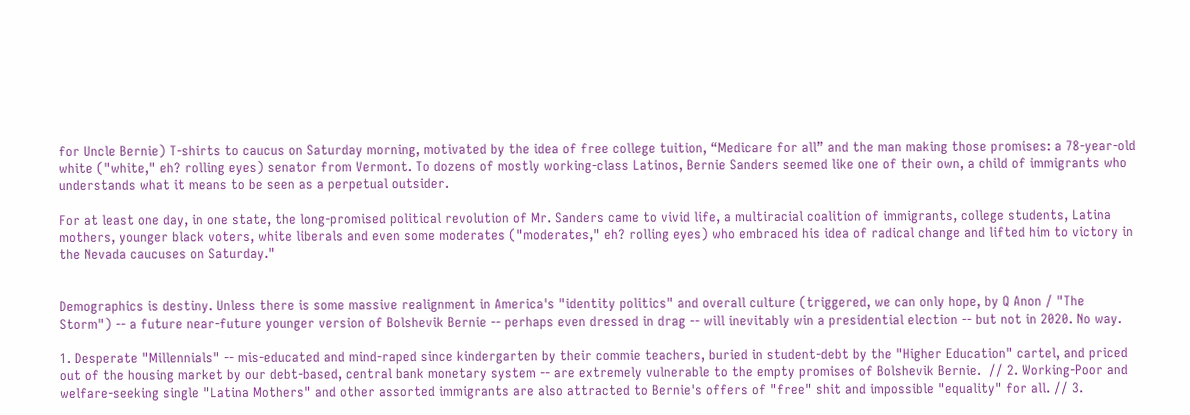for Uncle Bernie) T-shirts to caucus on Saturday morning, motivated by the idea of free college tuition, “Medicare for all” and the man making those promises: a 78-year-old white ("white," eh? rolling eyes) senator from Vermont. To dozens of mostly working-class Latinos, Bernie Sanders seemed like one of their own, a child of immigrants who understands what it means to be seen as a perpetual outsider.

For at least one day, in one state, the long-promised political revolution of Mr. Sanders came to vivid life, a multiracial coalition of immigrants, college students, Latina mothers, younger black voters, white liberals and even some moderates ("moderates," eh? rolling eyes) who embraced his idea of radical change and lifted him to victory in the Nevada caucuses on Saturday."


Demographics is destiny. Unless there is some massive realignment in America's "identity politics" and overall culture (triggered, we can only hope, by Q Anon / "The Storm") -- a future near-future younger version of Bolshevik Bernie -- perhaps even dressed in drag -- will inevitably win a presidential election -- but not in 2020. No way.

1. Desperate "Millennials" -- mis-educated and mind-raped since kindergarten by their commie teachers, buried in student-debt by the "Higher Education" cartel, and priced out of the housing market by our debt-based, central bank monetary system -- are extremely vulnerable to the empty promises of Bolshevik Bernie.  // 2. Working-Poor and welfare-seeking single "Latina Mothers" and other assorted immigrants are also attracted to Bernie's offers of "free" shit and impossible "equality" for all. // 3.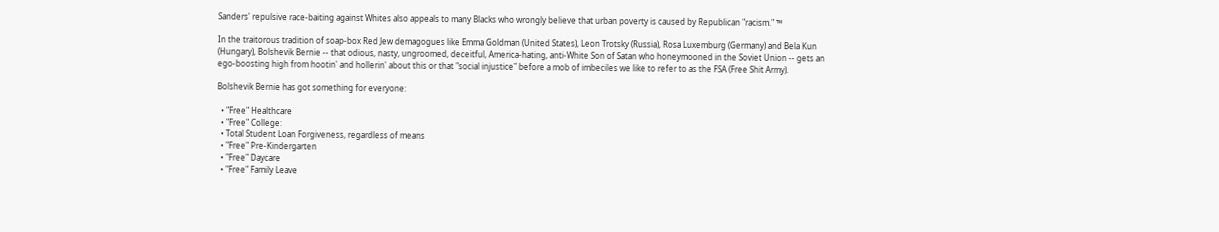Sanders' repulsive race-baiting against Whites also appeals to many Blacks who wrongly believe that urban poverty is caused by Republican "racism." ™

In the traitorous tradition of soap-box Red Jew demagogues like Emma Goldman (United States), Leon Trotsky (Russia), Rosa Luxemburg (Germany) and Bela Kun (Hungary), Bolshevik Bernie -- that odious, nasty, ungroomed, deceitful, America-hating, anti-White Son of Satan who honeymooned in the Soviet Union -- gets an ego-boosting high from hootin' and hollerin' about this or that "social injustice" before a mob of imbeciles we like to refer to as the FSA (Free Shit Army).

Bolshevik Bernie has got something for everyone:

  • "Free" Healthcare
  • "Free" College:
  • Total Student Loan Forgiveness, regardless of means
  • "Free" Pre-Kindergarten
  • "Free" Daycare
  • "Free" Family Leave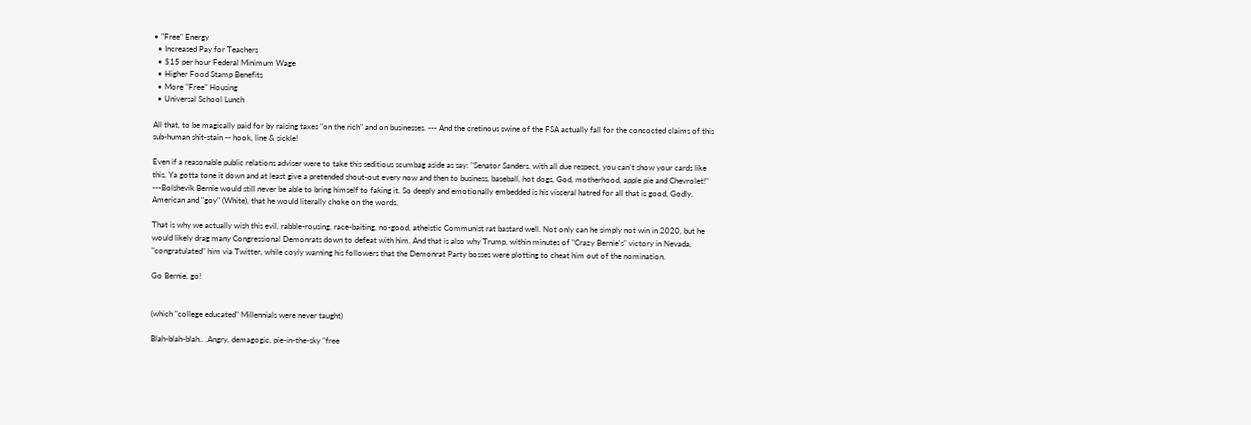• "Free" Energy
  • Increased Pay for Teachers
  • $15 per hour Federal Minimum Wage
  • Higher Food Stamp Benefits
  • More "Free" Housing
  • Universal School Lunch

All that, to be magically paid for by raising taxes "on the rich" and on businesses. --- And the cretinous swine of the FSA actually fall for the concocted claims of this sub-human shit-stain -- hook, line & sickle!

Even if a reasonable public relations adviser were to take this seditious scumbag aside as say: "Senator Sanders, with all due respect, you can't show your cards like this. Ya gotta tone it down and at least give a pretended shout-out every now and then to business, baseball, hot dogs, God, motherhood, apple pie and Chevrolet!" ---Bolshevik Bernie would still never be able to bring himself to faking it. So deeply and emotionally embedded is his visceral hatred for all that is good, Godly, American and "goy" (White), that he would literally choke on the words.

That is why we actually wish this evil, rabble-rousing, race-baiting, no-good, atheistic Communist rat bastard well. Not only can he simply not win in 2020, but he would likely drag many Congressional Demonrats down to defeat with him. And that is also why Trump, within minutes of "Crazy Bernie's" victory in Nevada, "congratulated" him via Twitter, while coyly warning his followers that the Demonrat Party bosses were plotting to cheat him out of the nomination.

Go Bernie, go!


(which "college educated" Millennials were never taught)

Blah-blah-blah.. .Angry, demagogic, pie-in-the-sky "free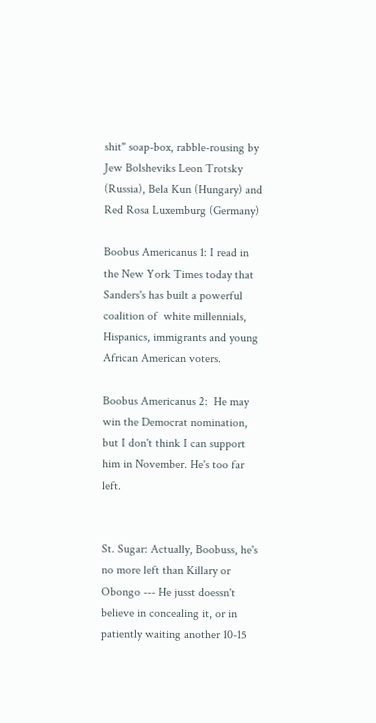shit" soap-box, rabble-rousing by Jew Bolsheviks Leon Trotsky (Russia), Bela Kun (Hungary) and Red Rosa Luxemburg (Germany)

Boobus Americanus 1: I read in the New York Times today that Sanders's has built a powerful coalition of  white millennials, Hispanics, immigrants and young African American voters.

Boobus Americanus 2:  He may win the Democrat nomination, but I don't think I can support him in November. He's too far left.


St. Sugar: Actually, Boobuss, he's no more left than Killary or Obongo --- He jusst doessn't believe in concealing it, or in patiently waiting another 10-15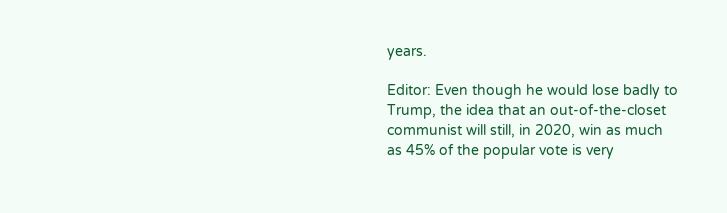years.

Editor: Even though he would lose badly to Trump, the idea that an out-of-the-closet communist will still, in 2020, win as much as 45% of the popular vote is very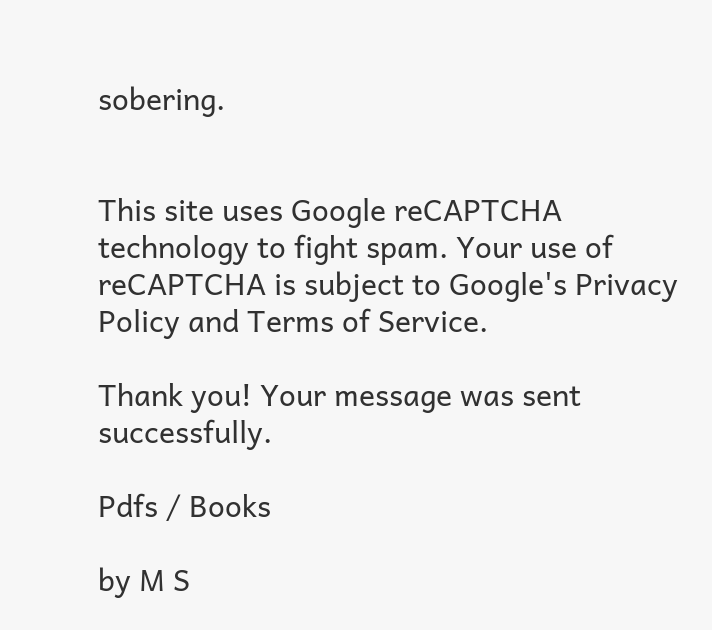sobering.


This site uses Google reCAPTCHA technology to fight spam. Your use of reCAPTCHA is subject to Google's Privacy Policy and Terms of Service.

Thank you! Your message was sent successfully.

Pdfs / Books

by M S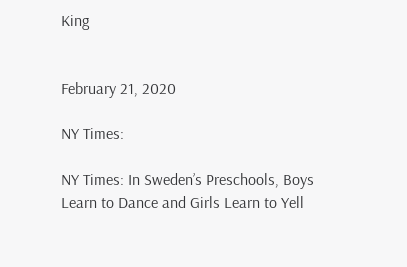King


February 21, 2020

NY Times:

NY Times: In Sweden’s Preschools, Boys Learn to Dance and Girls Learn to Yell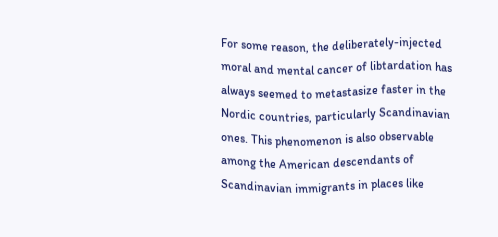For some reason, the deliberately-injected moral and mental cancer of libtardation has always seemed to metastasize faster in the Nordic countries, particularly Scandinavian ones. This phenomenon is also observable among the American descendants of Scandinavian immigrants in places like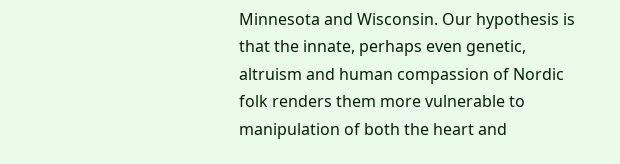Minnesota and Wisconsin. Our hypothesis is that the innate, perhaps even genetic, altruism and human compassion of Nordic folk renders them more vulnerable to manipulation of both the heart and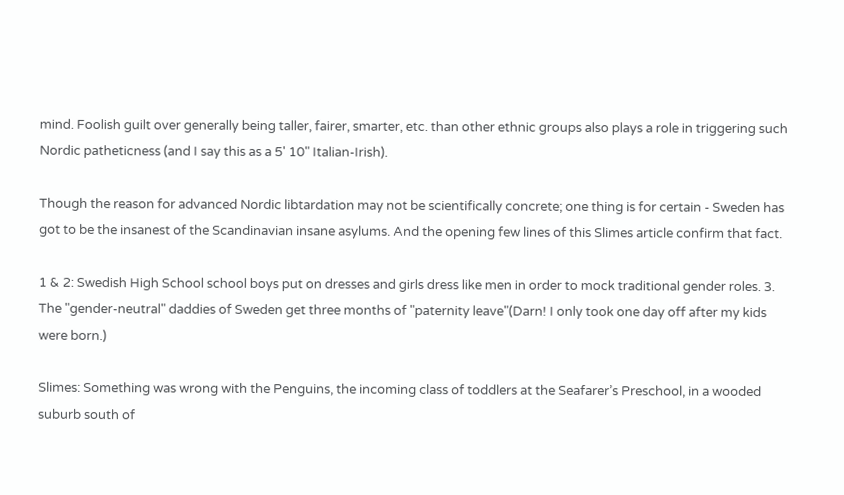mind. Foolish guilt over generally being taller, fairer, smarter, etc. than other ethnic groups also plays a role in triggering such Nordic patheticness (and I say this as a 5' 10" Italian-Irish).

Though the reason for advanced Nordic libtardation may not be scientifically concrete; one thing is for certain - Sweden has got to be the insanest of the Scandinavian insane asylums. And the opening few lines of this Slimes article confirm that fact.

1 & 2: Swedish High School school boys put on dresses and girls dress like men in order to mock traditional gender roles. 3. The "gender-neutral" daddies of Sweden get three months of "paternity leave"(Darn! I only took one day off after my kids were born.)

Slimes: Something was wrong with the Penguins, the incoming class of toddlers at the Seafarer’s Preschool, in a wooded suburb south of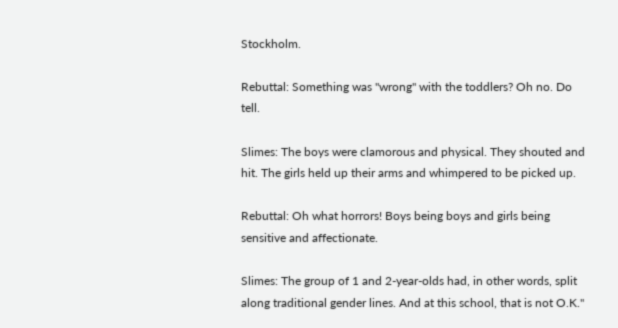Stockholm.

Rebuttal: Something was "wrong" with the toddlers? Oh no. Do tell.

Slimes: The boys were clamorous and physical. They shouted and hit. The girls held up their arms and whimpered to be picked up.

Rebuttal: Oh what horrors! Boys being boys and girls being sensitive and affectionate.

Slimes: The group of 1 and 2-year-olds had, in other words, split along traditional gender lines. And at this school, that is not O.K."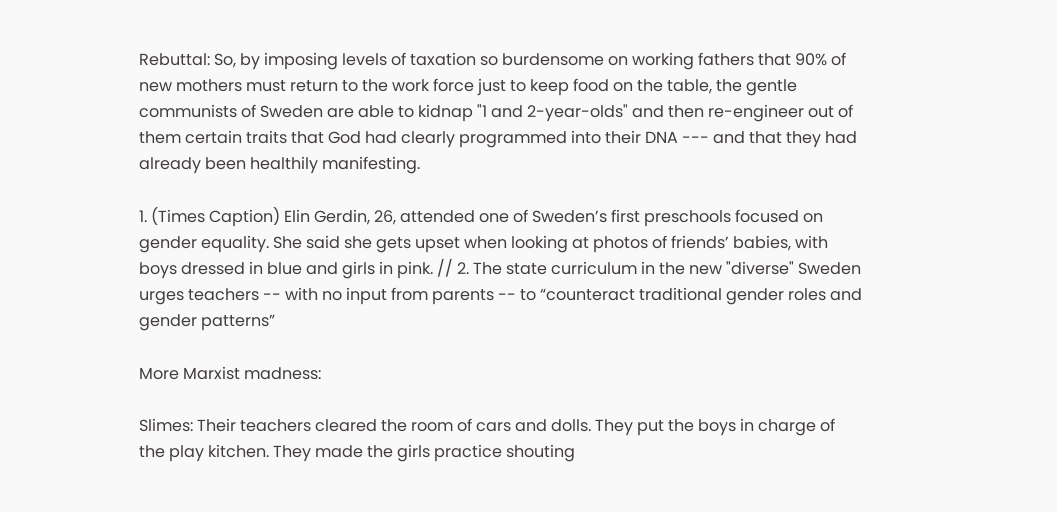Rebuttal: So, by imposing levels of taxation so burdensome on working fathers that 90% of new mothers must return to the work force just to keep food on the table, the gentle communists of Sweden are able to kidnap "1 and 2-year-olds" and then re-engineer out of them certain traits that God had clearly programmed into their DNA --- and that they had already been healthily manifesting.

1. (Times Caption) Elin Gerdin, 26, attended one of Sweden’s first preschools focused on gender equality. She said she gets upset when looking at photos of friends’ babies, with boys dressed in blue and girls in pink. // 2. The state curriculum in the new "diverse" Sweden urges teachers -- with no input from parents -- to “counteract traditional gender roles and gender patterns”

More Marxist madness:

Slimes: Their teachers cleared the room of cars and dolls. They put the boys in charge of the play kitchen. They made the girls practice shouting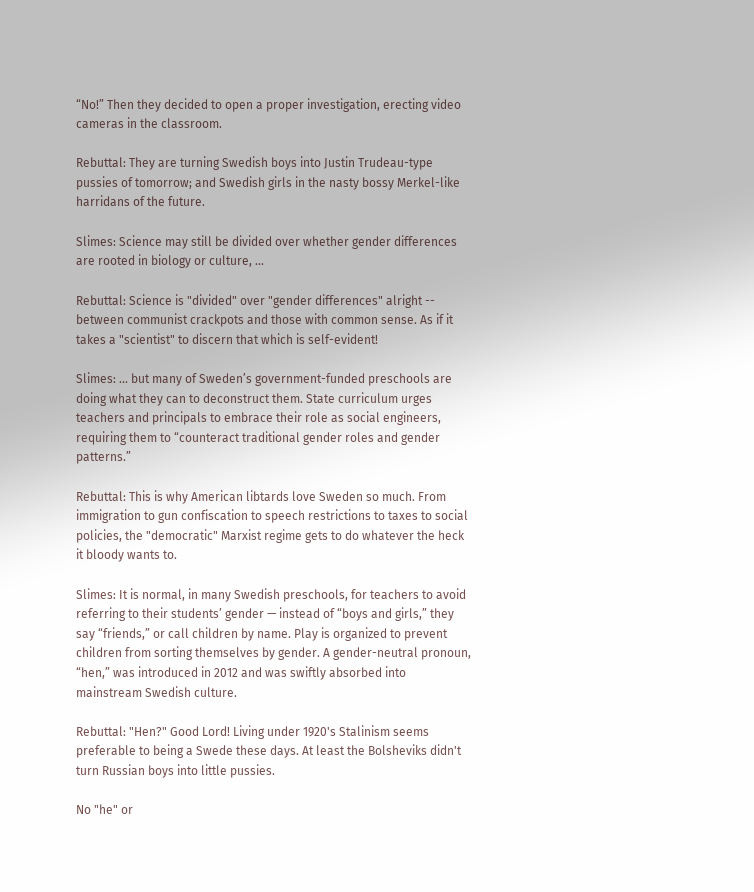“No!” Then they decided to open a proper investigation, erecting video cameras in the classroom.

Rebuttal: They are turning Swedish boys into Justin Trudeau-type pussies of tomorrow; and Swedish girls in the nasty bossy Merkel-like harridans of the future.

Slimes: Science may still be divided over whether gender differences are rooted in biology or culture, ...

Rebuttal: Science is "divided" over "gender differences" alright -- between communist crackpots and those with common sense. As if it takes a "scientist" to discern that which is self-evident!

Slimes: ... but many of Sweden’s government-funded preschools are doing what they can to deconstruct them. State curriculum urges teachers and principals to embrace their role as social engineers, requiring them to “counteract traditional gender roles and gender patterns.”

Rebuttal: This is why American libtards love Sweden so much. From immigration to gun confiscation to speech restrictions to taxes to social policies, the "democratic" Marxist regime gets to do whatever the heck it bloody wants to.

Slimes: It is normal, in many Swedish preschools, for teachers to avoid referring to their students’ gender — instead of “boys and girls,” they say “friends,” or call children by name. Play is organized to prevent children from sorting themselves by gender. A gender-neutral pronoun, “hen,” was introduced in 2012 and was swiftly absorbed into mainstream Swedish culture.

Rebuttal: "Hen?" Good Lord! Living under 1920's Stalinism seems preferable to being a Swede these days. At least the Bolsheviks didn't turn Russian boys into little pussies.

No "he" or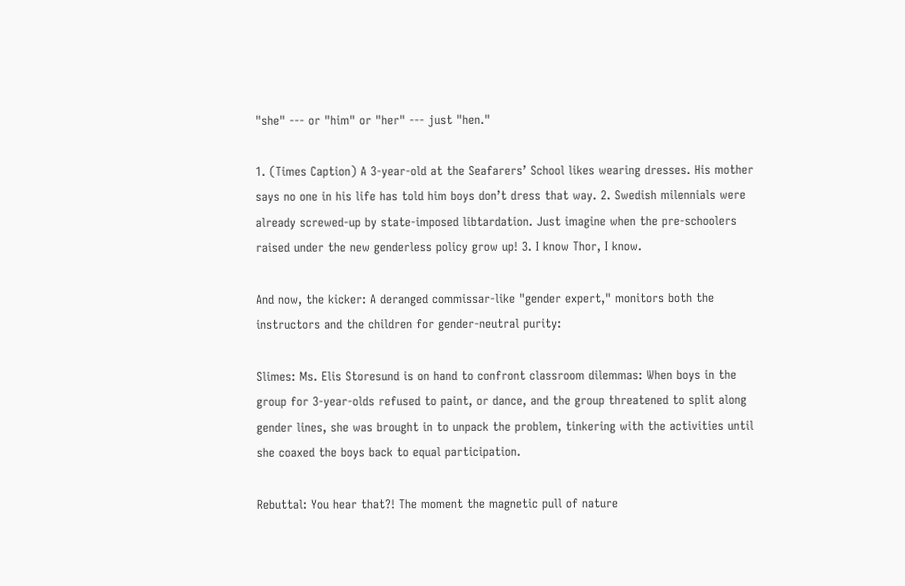"she" --- or "him" or "her" --- just "hen."

1. (Times Caption) A 3-year-old at the Seafarers’ School likes wearing dresses. His mother says no one in his life has told him boys don’t dress that way. 2. Swedish milennials were already screwed-up by state-imposed libtardation. Just imagine when the pre-schoolers raised under the new genderless policy grow up! 3. I know Thor, I know.

And now, the kicker: A deranged commissar-like "gender expert," monitors both the instructors and the children for gender-neutral purity:

Slimes: Ms. Elis Storesund is on hand to confront classroom dilemmas: When boys in the group for 3-year-olds refused to paint, or dance, and the group threatened to split along gender lines, she was brought in to unpack the problem, tinkering with the activities until she coaxed the boys back to equal participation.

Rebuttal: You hear that?! The moment the magnetic pull of nature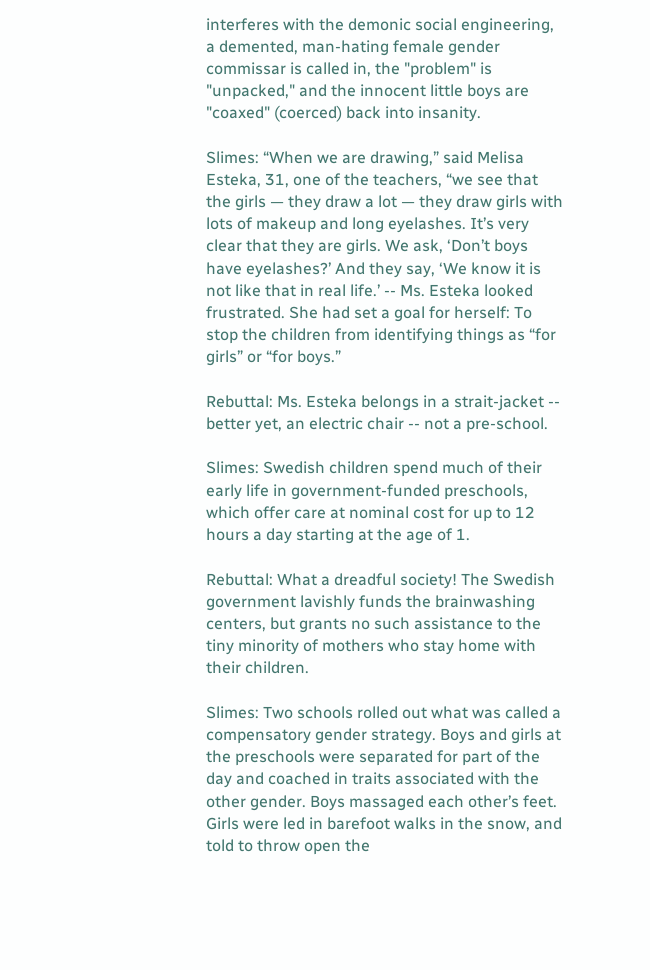interferes with the demonic social engineering, a demented, man-hating female gender commissar is called in, the "problem" is "unpacked," and the innocent little boys are "coaxed" (coerced) back into insanity.

Slimes: “When we are drawing,” said Melisa Esteka, 31, one of the teachers, “we see that the girls — they draw a lot — they draw girls with lots of makeup and long eyelashes. It’s very clear that they are girls. We ask, ‘Don’t boys have eyelashes?’ And they say, ‘We know it is not like that in real life.’ -- Ms. Esteka looked frustrated. She had set a goal for herself: To stop the children from identifying things as “for girls” or “for boys.”

Rebuttal: Ms. Esteka belongs in a strait-jacket -- better yet, an electric chair -- not a pre-school.

Slimes: Swedish children spend much of their early life in government-funded preschools, which offer care at nominal cost for up to 12 hours a day starting at the age of 1.

Rebuttal: What a dreadful society! The Swedish government lavishly funds the brainwashing centers, but grants no such assistance to the tiny minority of mothers who stay home with their children.

Slimes: Two schools rolled out what was called a compensatory gender strategy. Boys and girls at the preschools were separated for part of the day and coached in traits associated with the other gender. Boys massaged each other’s feet. Girls were led in barefoot walks in the snow, and told to throw open the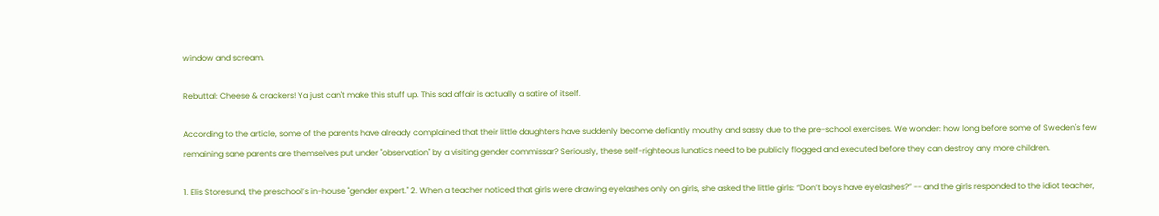window and scream.

Rebuttal: Cheese & crackers! Ya just can't make this stuff up. This sad affair is actually a satire of itself.

According to the article, some of the parents have already complained that their little daughters have suddenly become defiantly mouthy and sassy due to the pre-school exercises. We wonder: how long before some of Sweden's few remaining sane parents are themselves put under "observation" by a visiting gender commissar? Seriously, these self-righteous lunatics need to be publicly flogged and executed before they can destroy any more children.

1. Elis Storesund, the preschool’s in-house "gender expert." 2. When a teacher noticed that girls were drawing eyelashes only on girls, she asked the little girls: “Don’t boys have eyelashes?” -- and the girls responded to the idiot teacher,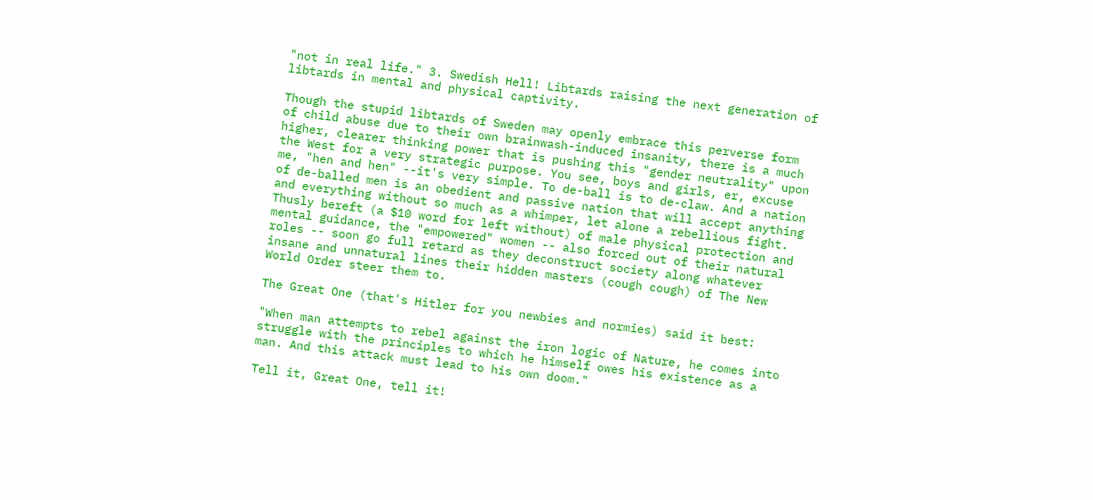"not in real life." 3. Swedish Hell! Libtards raising the next generation of libtards in mental and physical captivity.

Though the stupid libtards of Sweden may openly embrace this perverse form of child abuse due to their own brainwash-induced insanity, there is a much higher, clearer thinking power that is pushing this "gender neutrality" upon the West for a very strategic purpose. You see, boys and girls, er, excuse me, "hen and hen" --it's very simple. To de-ball is to de-claw. And a nation of de-balled men is an obedient and passive nation that will accept anything and everything without so much as a whimper, let alone a rebellious fight. Thusly bereft (a $10 word for left without) of male physical protection and mental guidance, the "empowered" women -- also forced out of their natural roles -- soon go full retard as they deconstruct society along whatever insane and unnatural lines their hidden masters (cough cough) of The New World Order steer them to.

The Great One (that's Hitler for you newbies and normies) said it best:

"When man attempts to rebel against the iron logic of Nature, he comes into struggle with the principles to which he himself owes his existence as a man. And this attack must lead to his own doom."

Tell it, Great One, tell it!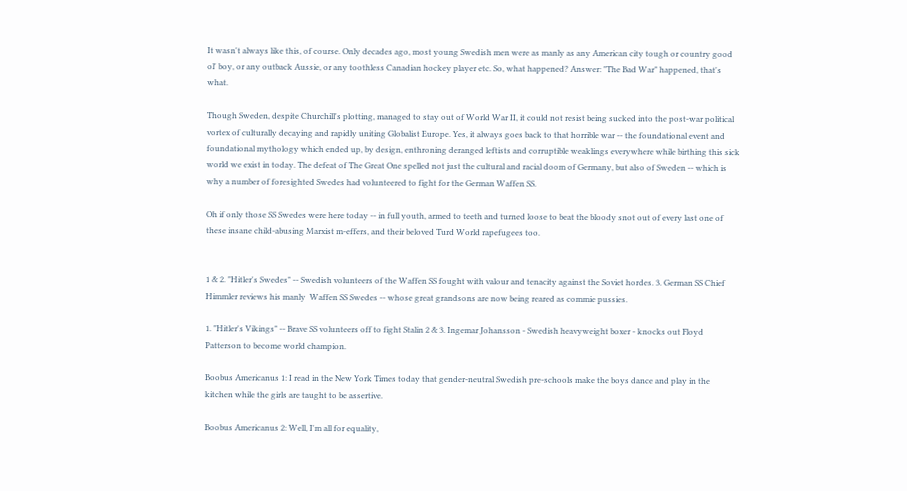It wasn't always like this, of course. Only decades ago, most young Swedish men were as manly as any American city tough or country good ol' boy, or any outback Aussie, or any toothless Canadian hockey player etc. So, what happened? Answer: "The Bad War" happened, that's what.

Though Sweden, despite Churchill's plotting, managed to stay out of World War II, it could not resist being sucked into the post-war political vortex of culturally decaying and rapidly uniting Globalist Europe. Yes, it always goes back to that horrible war -- the foundational event and foundational mythology which ended up, by design, enthroning deranged leftists and corruptible weaklings everywhere while birthing this sick world we exist in today. The defeat of The Great One spelled not just the cultural and racial doom of Germany, but also of Sweden -- which is why a number of foresighted Swedes had volunteered to fight for the German Waffen SS.

Oh if only those SS Swedes were here today -- in full youth, armed to teeth and turned loose to beat the bloody snot out of every last one of these insane child-abusing Marxist m-effers, and their beloved Turd World rapefugees too.


1 & 2. "Hitler's Swedes" -- Swedish volunteers of the Waffen SS fought with valour and tenacity against the Soviet hordes. 3. German SS Chief Himmler reviews his manly  Waffen SS Swedes -- whose great grandsons are now being reared as commie pussies.

1. "Hitler's Vikings" -- Brave SS volunteers off to fight Stalin 2 & 3. Ingemar Johansson - Swedish heavyweight boxer - knocks out Floyd Patterson to become world champion.

Boobus Americanus 1: I read in the New York Times today that gender-neutral Swedish pre-schools make the boys dance and play in the kitchen while the girls are taught to be assertive.

Boobus Americanus 2: Well, I'm all for equality,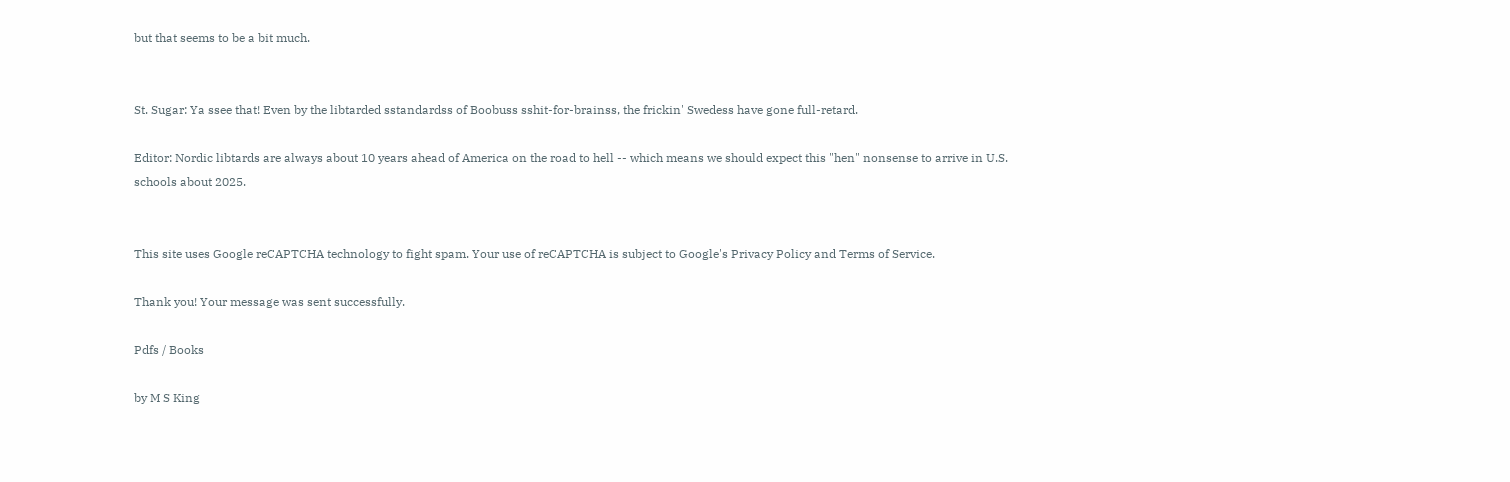but that seems to be a bit much.


St. Sugar: Ya ssee that! Even by the libtarded sstandardss of Boobuss sshit-for-brainss, the frickin' Swedess have gone full-retard.

Editor: Nordic libtards are always about 10 years ahead of America on the road to hell -- which means we should expect this "hen" nonsense to arrive in U.S. schools about 2025.


This site uses Google reCAPTCHA technology to fight spam. Your use of reCAPTCHA is subject to Google's Privacy Policy and Terms of Service.

Thank you! Your message was sent successfully.

Pdfs / Books

by M S King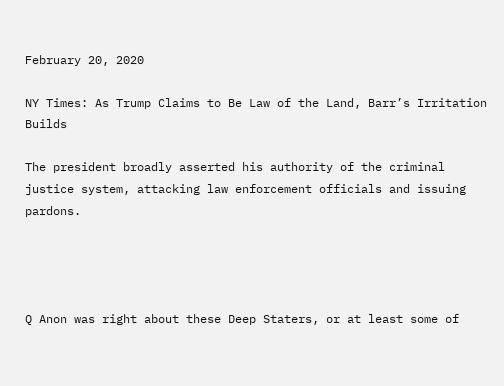February 20, 2020

NY Times: As Trump Claims to Be Law of the Land, Barr’s Irritation Builds

The president broadly asserted his authority of the criminal justice system, attacking law enforcement officials and issuing pardons.




Q Anon was right about these Deep Staters, or at least some of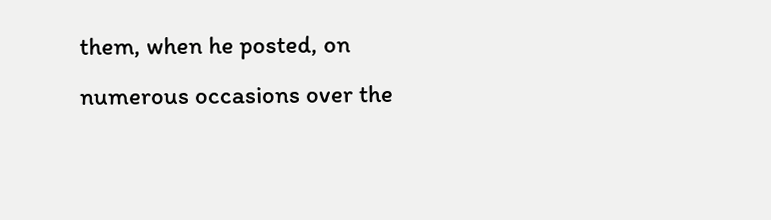them, when he posted, on numerous occasions over the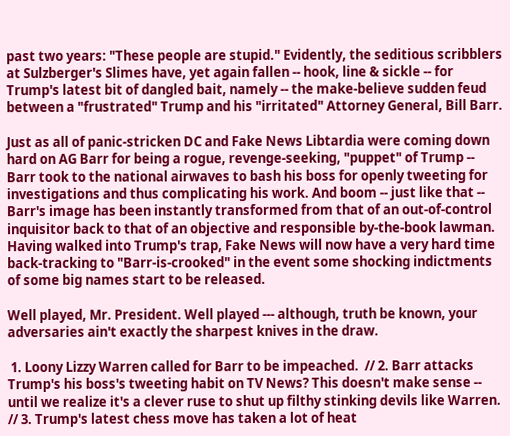past two years: "These people are stupid." Evidently, the seditious scribblers at Sulzberger's Slimes have, yet again fallen -- hook, line & sickle -- for Trump's latest bit of dangled bait, namely -- the make-believe sudden feud between a "frustrated" Trump and his "irritated" Attorney General, Bill Barr.

Just as all of panic-stricken DC and Fake News Libtardia were coming down hard on AG Barr for being a rogue, revenge-seeking, "puppet" of Trump -- Barr took to the national airwaves to bash his boss for openly tweeting for investigations and thus complicating his work. And boom -- just like that -- Barr's image has been instantly transformed from that of an out-of-control inquisitor back to that of an objective and responsible by-the-book lawman. Having walked into Trump's trap, Fake News will now have a very hard time back-tracking to "Barr-is-crooked" in the event some shocking indictments of some big names start to be released.

Well played, Mr. President. Well played --- although, truth be known, your adversaries ain't exactly the sharpest knives in the draw.

 1. Loony Lizzy Warren called for Barr to be impeached.  // 2. Barr attacks Trump's his boss's tweeting habit on TV News? This doesn't make sense -- until we realize it's a clever ruse to shut up filthy stinking devils like Warren. // 3. Trump's latest chess move has taken a lot of heat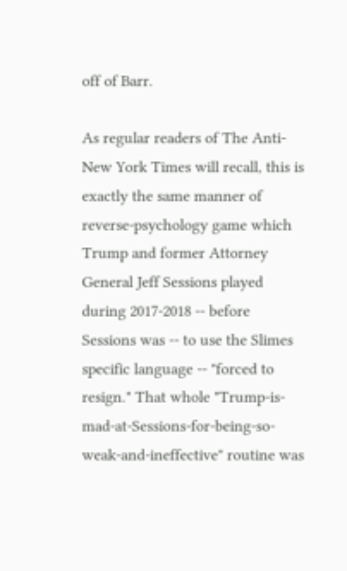off of Barr.

As regular readers of The Anti-New York Times will recall, this is exactly the same manner of reverse-psychology game which Trump and former Attorney General Jeff Sessions played during 2017-2018 -- before Sessions was -- to use the Slimes specific language -- "forced to resign." That whole "Trump-is-mad-at-Sessions-for-being-so-weak-and-ineffective" routine was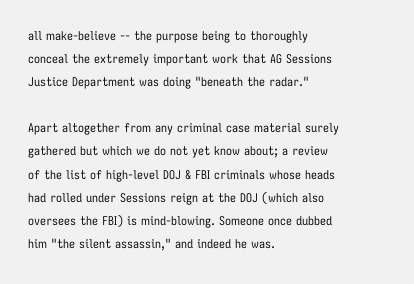all make-believe -- the purpose being to thoroughly conceal the extremely important work that AG Sessions Justice Department was doing "beneath the radar."

Apart altogether from any criminal case material surely gathered but which we do not yet know about; a review of the list of high-level DOJ & FBI criminals whose heads had rolled under Sessions reign at the DOJ (which also oversees the FBI) is mind-blowing. Someone once dubbed him "the silent assassin," and indeed he was.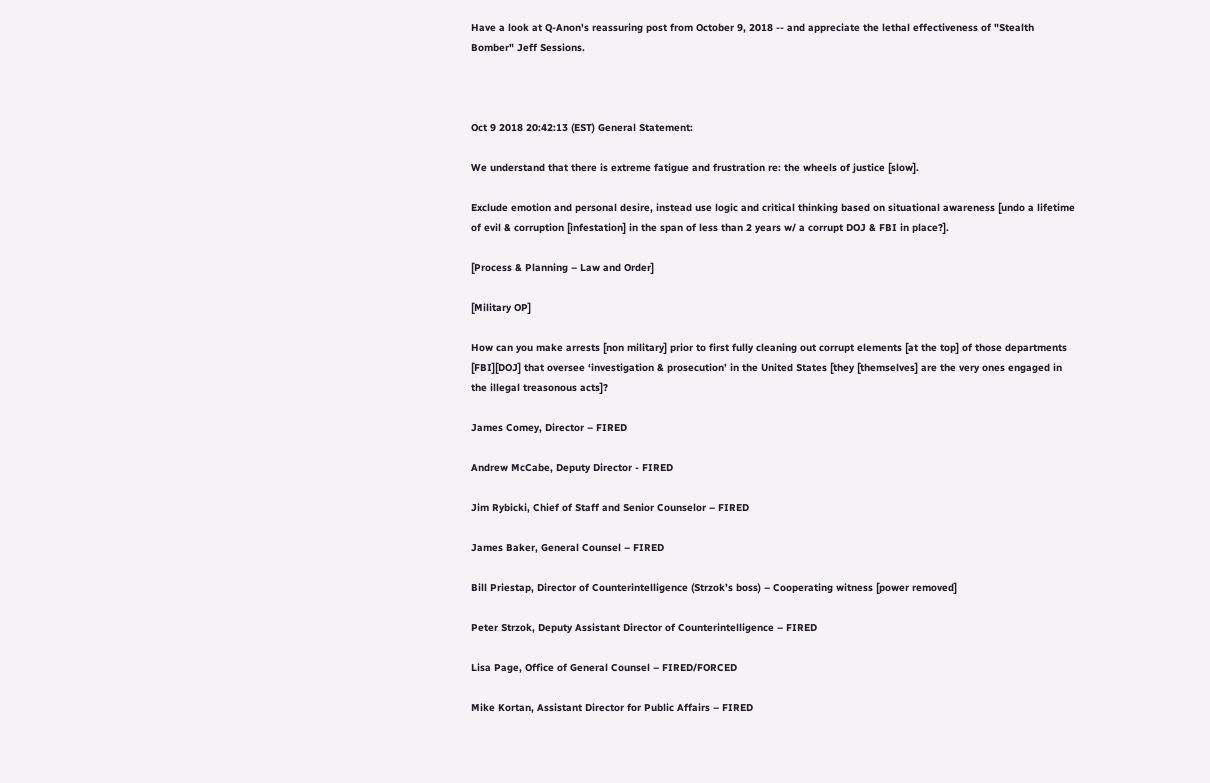Have a look at Q-Anon's reassuring post from October 9, 2018 -- and appreciate the lethal effectiveness of "Stealth Bomber" Jeff Sessions.



Oct 9 2018 20:42:13 (EST) General Statement:

We understand that there is extreme fatigue and frustration re: the wheels of justice [slow].

Exclude emotion and personal desire, instead use logic and critical thinking based on situational awareness [undo a lifetime of evil & corruption [infestation] in the span of less than 2 years w/ a corrupt DOJ & FBI in place?].

[Process & Planning – Law and Order]

[Military OP]

How can you make arrests [non military] prior to first fully cleaning out corrupt elements [at the top] of those departments [FBI][DOJ] that oversee ‘investigation & prosecution’ in the United States [they [themselves] are the very ones engaged in the illegal treasonous acts]?

James Comey, Director – FIRED

Andrew McCabe, Deputy Director - FIRED

Jim Rybicki, Chief of Staff and Senior Counselor – FIRED

James Baker, General Counsel – FIRED

Bill Priestap, Director of Counterintelligence (Strzok’s boss) – Cooperating witness [power removed]

Peter Strzok, Deputy Assistant Director of Counterintelligence – FIRED

Lisa Page, Office of General Counsel – FIRED/FORCED

Mike Kortan, Assistant Director for Public Affairs – FIRED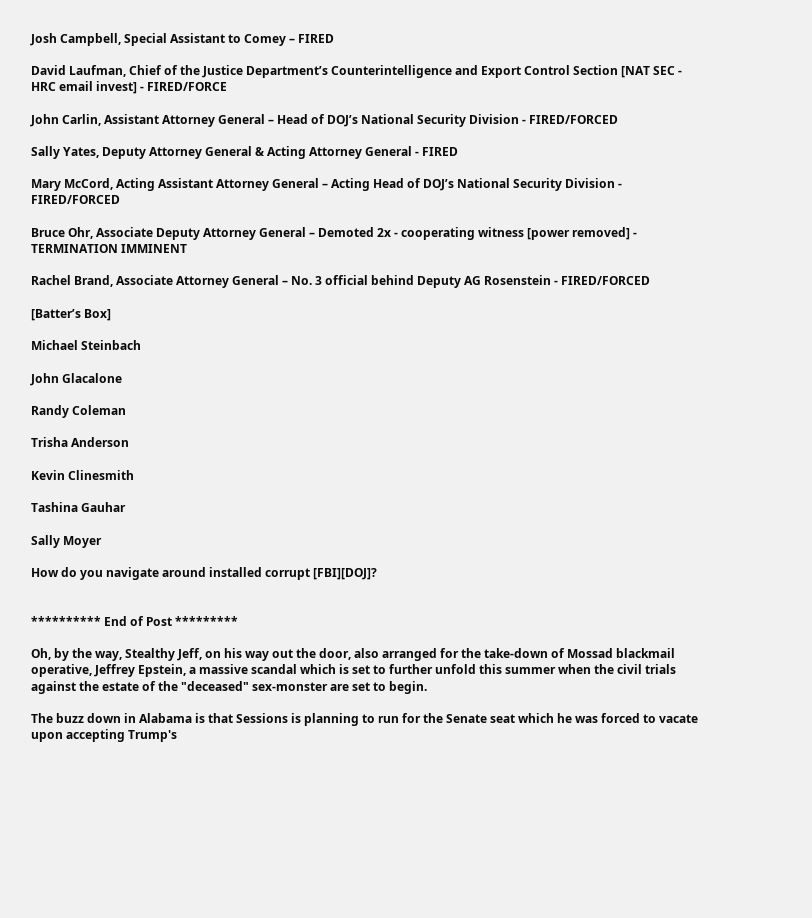Josh Campbell, Special Assistant to Comey – FIRED

David Laufman, Chief of the Justice Department’s Counterintelligence and Export Control Section [NAT SEC - HRC email invest] - FIRED/FORCE

John Carlin, Assistant Attorney General – Head of DOJ’s National Security Division - FIRED/FORCED

Sally Yates, Deputy Attorney General & Acting Attorney General - FIRED

Mary McCord, Acting Assistant Attorney General – Acting Head of DOJ’s National Security Division - FIRED/FORCED

Bruce Ohr, Associate Deputy Attorney General – Demoted 2x - cooperating witness [power removed] - TERMINATION IMMINENT

Rachel Brand, Associate Attorney General – No. 3 official behind Deputy AG Rosenstein - FIRED/FORCED

[Batter’s Box]

Michael Steinbach

John Glacalone

Randy Coleman

Trisha Anderson

Kevin Clinesmith

Tashina Gauhar

Sally Moyer

How do you navigate around installed corrupt [FBI][DOJ]?


********** End of Post *********

Oh, by the way, Stealthy Jeff, on his way out the door, also arranged for the take-down of Mossad blackmail operative, Jeffrey Epstein, a massive scandal which is set to further unfold this summer when the civil trials against the estate of the "deceased" sex-monster are set to begin.

The buzz down in Alabama is that Sessions is planning to run for the Senate seat which he was forced to vacate upon accepting Trump's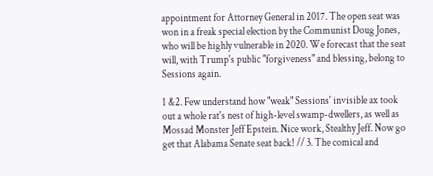appointment for Attorney General in 2017. The open seat was won in a freak special election by the Communist Doug Jones, who will be highly vulnerable in 2020. We forecast that the seat will, with Trump's public "forgiveness" and blessing, belong to Sessions again.

1 &2. Few understand how "weak" Sessions' invisible ax took out a whole rat's nest of high-level swamp-dwellers, as well as Mossad Monster Jeff Epstein. Nice work, Stealthy Jeff. Now go get that Alabama Senate seat back! // 3. The comical and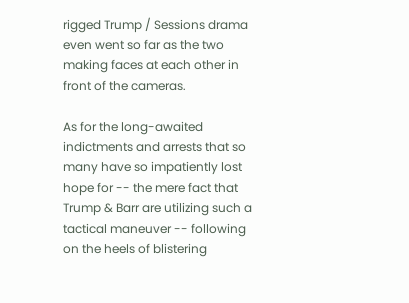rigged Trump / Sessions drama even went so far as the two making faces at each other in front of the cameras.

As for the long-awaited indictments and arrests that so many have so impatiently lost hope for -- the mere fact that Trump & Barr are utilizing such a tactical maneuver -- following on the heels of blistering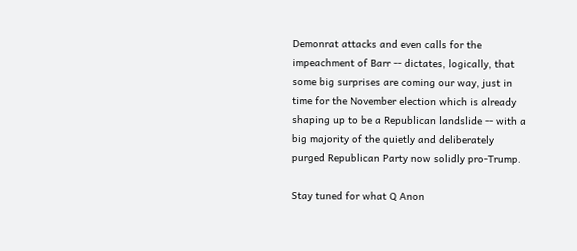Demonrat attacks and even calls for the impeachment of Barr -- dictates, logically, that some big surprises are coming our way, just in time for the November election which is already shaping up to be a Republican landslide -- with a big majority of the quietly and deliberately purged Republican Party now solidly pro-Trump.

Stay tuned for what Q Anon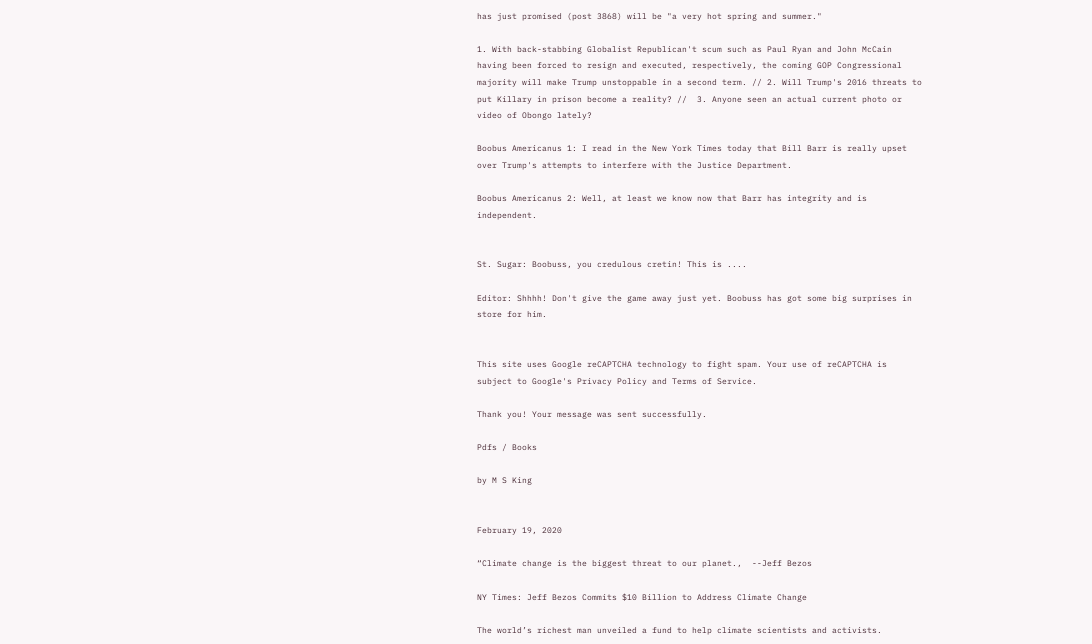has just promised (post 3868) will be "a very hot spring and summer."

1. With back-stabbing Globalist Republican't scum such as Paul Ryan and John McCain having been forced to resign and executed, respectively, the coming GOP Congressional majority will make Trump unstoppable in a second term. // 2. Will Trump's 2016 threats to put Killary in prison become a reality? //  3. Anyone seen an actual current photo or video of Obongo lately?

Boobus Americanus 1: I read in the New York Times today that Bill Barr is really upset over Trump's attempts to interfere with the Justice Department.

Boobus Americanus 2: Well, at least we know now that Barr has integrity and is independent.


St. Sugar: Boobuss, you credulous cretin! This is ....

Editor: Shhhh! Don't give the game away just yet. Boobuss has got some big surprises in store for him.


This site uses Google reCAPTCHA technology to fight spam. Your use of reCAPTCHA is subject to Google's Privacy Policy and Terms of Service.

Thank you! Your message was sent successfully.

Pdfs / Books

by M S King


February 19, 2020

“Climate change is the biggest threat to our planet.,  --Jeff Bezos

NY Times: Jeff Bezos Commits $10 Billion to Address Climate Change

The world’s richest man unveiled a fund to help climate scientists and activists.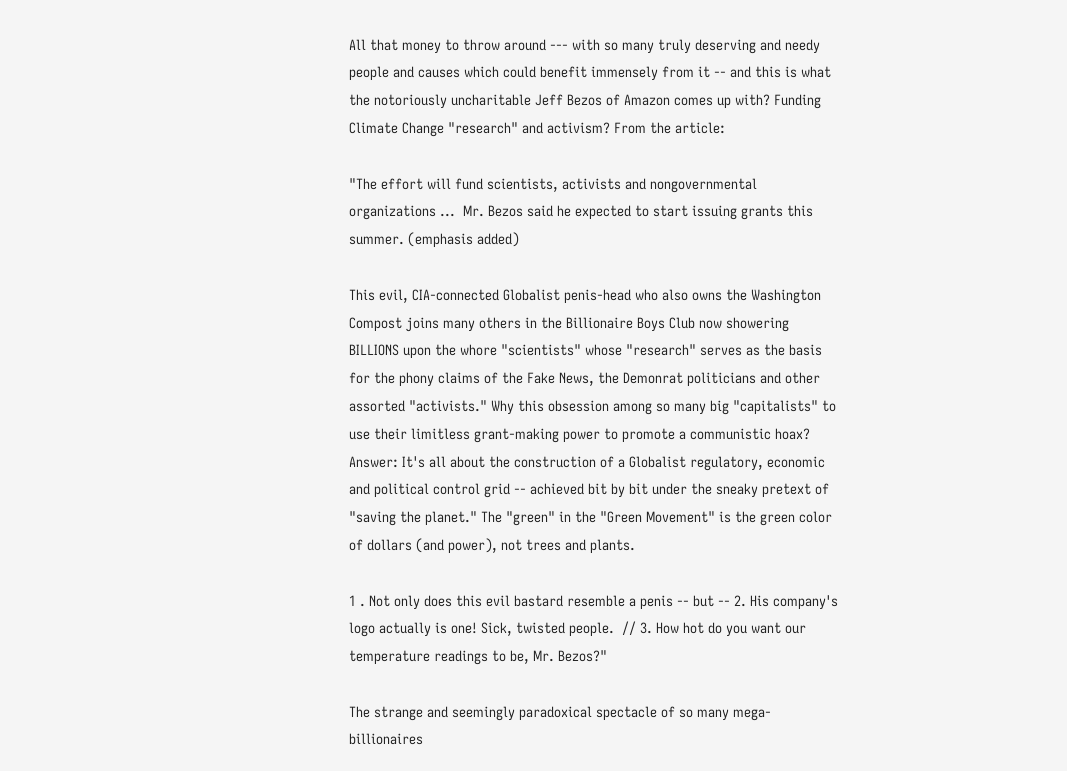All that money to throw around --- with so many truly deserving and needy people and causes which could benefit immensely from it -- and this is what the notoriously uncharitable Jeff Bezos of Amazon comes up with? Funding Climate Change "research" and activism? From the article:

"The effort will fund scientists, activists and nongovernmental organizations ...  Mr. Bezos said he expected to start issuing grants this summer. (emphasis added)

This evil, CIA-connected Globalist penis-head who also owns the Washington Compost joins many others in the Billionaire Boys Club now showering BILLIONS upon the whore "scientists" whose "research" serves as the basis for the phony claims of the Fake News, the Demonrat politicians and other assorted "activists." Why this obsession among so many big "capitalists" to use their limitless grant-making power to promote a communistic hoax? Answer: It's all about the construction of a Globalist regulatory, economic and political control grid -- achieved bit by bit under the sneaky pretext of "saving the planet." The "green" in the "Green Movement" is the green color of dollars (and power), not trees and plants.

1 . Not only does this evil bastard resemble a penis -- but -- 2. His company's logo actually is one! Sick, twisted people.  // 3. How hot do you want our temperature readings to be, Mr. Bezos?"

The strange and seemingly paradoxical spectacle of so many mega-billionaires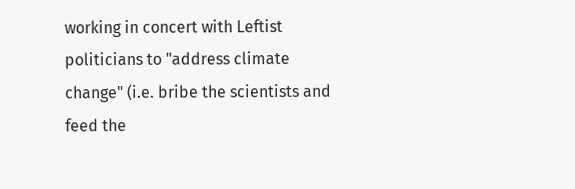working in concert with Leftist politicians to "address climate change" (i.e. bribe the scientists and feed the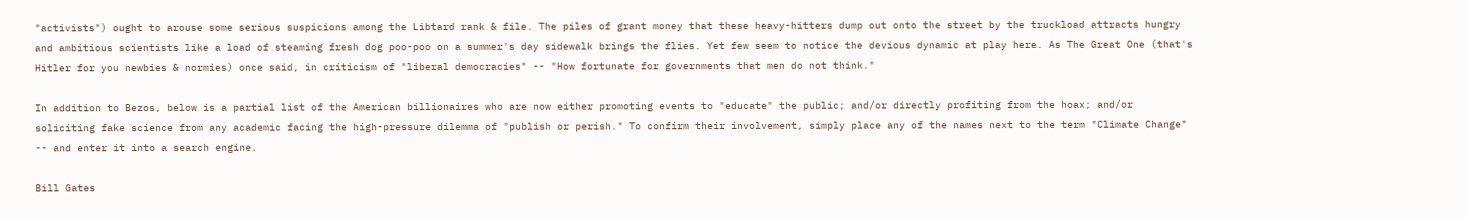"activists") ought to arouse some serious suspicions among the Libtard rank & file. The piles of grant money that these heavy-hitters dump out onto the street by the truckload attracts hungry and ambitious scientists like a load of steaming fresh dog poo-poo on a summer's day sidewalk brings the flies. Yet few seem to notice the devious dynamic at play here. As The Great One (that's Hitler for you newbies & normies) once said, in criticism of "liberal democracies" -- "How fortunate for governments that men do not think."

In addition to Bezos, below is a partial list of the American billionaires who are now either promoting events to "educate" the public; and/or directly profiting from the hoax; and/or soliciting fake science from any academic facing the high-pressure dilemma of "publish or perish." To confirm their involvement, simply place any of the names next to the term "Climate Change" -- and enter it into a search engine.

Bill Gates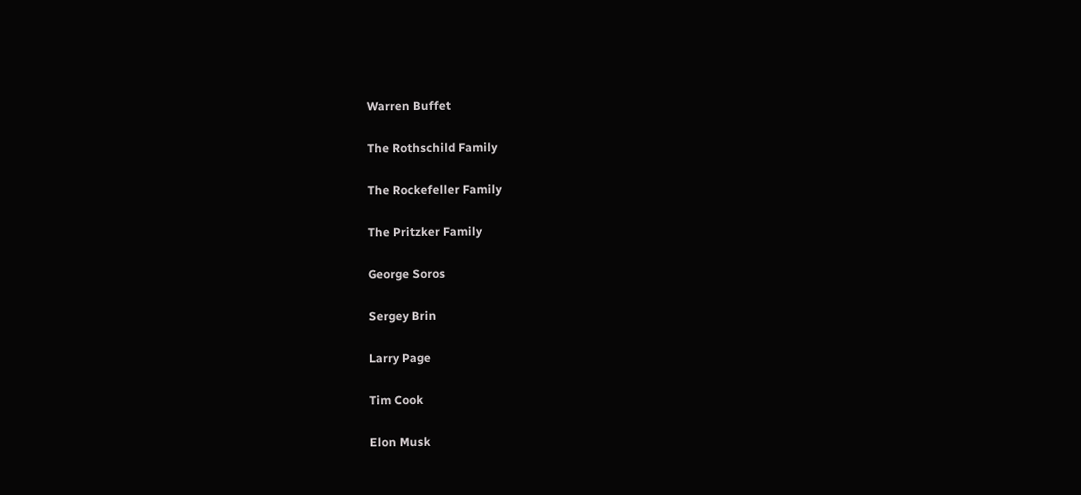Warren Buffet

The Rothschild Family

The Rockefeller Family

The Pritzker Family

George Soros

Sergey Brin

Larry Page

Tim Cook

Elon Musk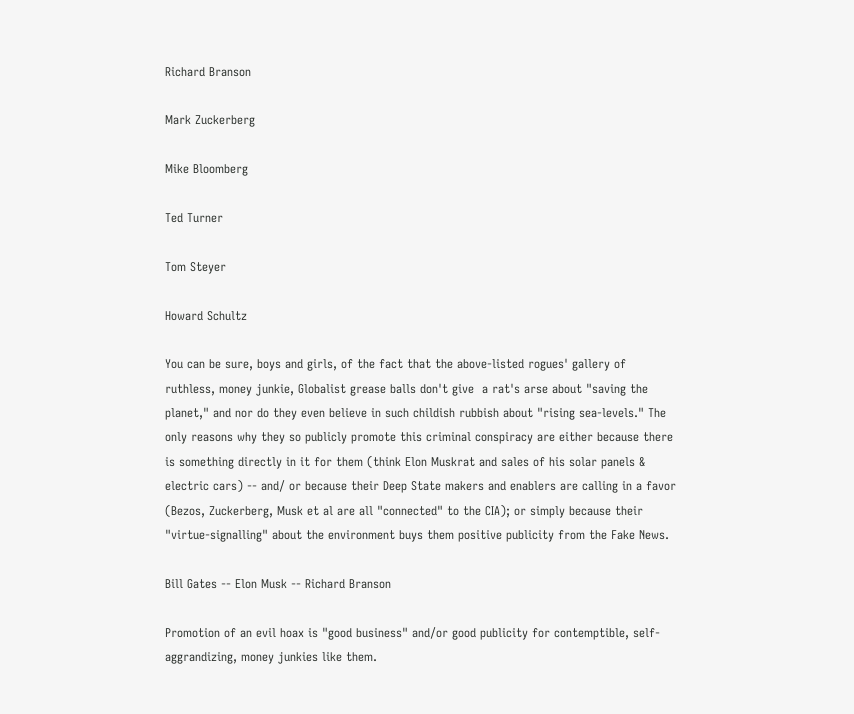Richard Branson

Mark Zuckerberg

Mike Bloomberg

Ted Turner

Tom Steyer

Howard Schultz

You can be sure, boys and girls, of the fact that the above-listed rogues' gallery of ruthless, money junkie, Globalist grease balls don't give  a rat's arse about "saving the planet," and nor do they even believe in such childish rubbish about "rising sea-levels." The only reasons why they so publicly promote this criminal conspiracy are either because there is something directly in it for them (think Elon Muskrat and sales of his solar panels & electric cars) -- and/ or because their Deep State makers and enablers are calling in a favor (Bezos, Zuckerberg, Musk et al are all "connected" to the CIA); or simply because their "virtue-signalling" about the environment buys them positive publicity from the Fake News.

Bill Gates -- Elon Musk -- Richard Branson

Promotion of an evil hoax is "good business" and/or good publicity for contemptible, self-aggrandizing, money junkies like them.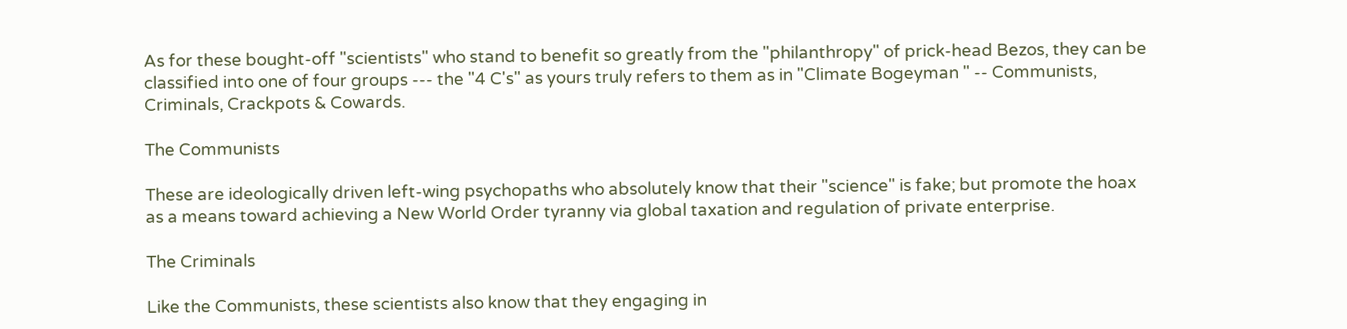As for these bought-off "scientists" who stand to benefit so greatly from the "philanthropy" of prick-head Bezos, they can be classified into one of four groups --- the "4 C's" as yours truly refers to them as in "Climate Bogeyman " -- Communists, Criminals, Crackpots & Cowards.

The Communists

These are ideologically driven left-wing psychopaths who absolutely know that their "science" is fake; but promote the hoax as a means toward achieving a New World Order tyranny via global taxation and regulation of private enterprise.

The Criminals

Like the Communists, these scientists also know that they engaging in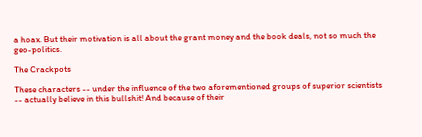a hoax. But their motivation is all about the grant money and the book deals, not so much the geo-politics.

The Crackpots

These characters -- under the influence of the two aforementioned groups of superior scientists -- actually believe in this bullshit! And because of their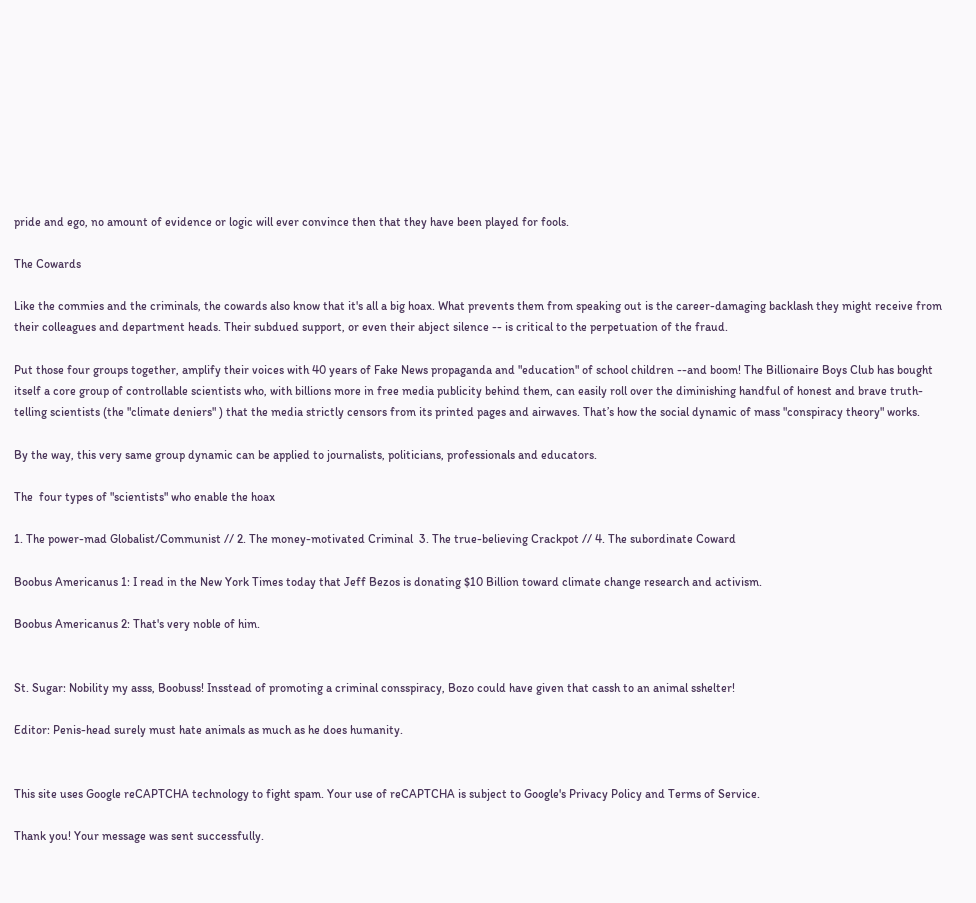pride and ego, no amount of evidence or logic will ever convince then that they have been played for fools.

The Cowards

Like the commies and the criminals, the cowards also know that it's all a big hoax. What prevents them from speaking out is the career-damaging backlash they might receive from their colleagues and department heads. Their subdued support, or even their abject silence -- is critical to the perpetuation of the fraud.

Put those four groups together, amplify their voices with 40 years of Fake News propaganda and "education" of school children --and boom! The Billionaire Boys Club has bought itself a core group of controllable scientists who, with billions more in free media publicity behind them, can easily roll over the diminishing handful of honest and brave truth-telling scientists (the "climate deniers" ) that the media strictly censors from its printed pages and airwaves. That’s how the social dynamic of mass "conspiracy theory" works.

By the way, this very same group dynamic can be applied to journalists, politicians, professionals and educators.

The  four types of "scientists" who enable the hoax

1. The power-mad Globalist/Communist // 2. The money-motivated Criminal  3. The true-believing Crackpot // 4. The subordinate Coward

Boobus Americanus 1: I read in the New York Times today that Jeff Bezos is donating $10 Billion toward climate change research and activism.

Boobus Americanus 2: That's very noble of him.


St. Sugar: Nobility my asss, Boobuss! Insstead of promoting a criminal consspiracy, Bozo could have given that cassh to an animal sshelter!

Editor: Penis-head surely must hate animals as much as he does humanity.


This site uses Google reCAPTCHA technology to fight spam. Your use of reCAPTCHA is subject to Google's Privacy Policy and Terms of Service.

Thank you! Your message was sent successfully.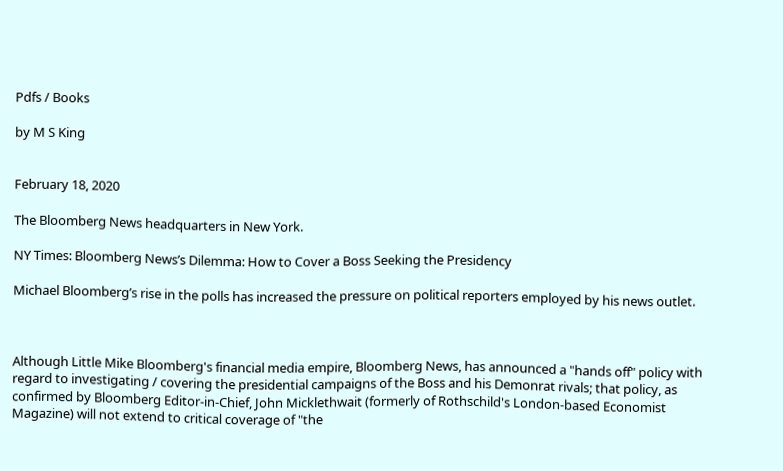Pdfs / Books

by M S King


February 18, 2020

The Bloomberg News headquarters in New York.

NY Times: Bloomberg News’s Dilemma: How to Cover a Boss Seeking the Presidency

Michael Bloomberg’s rise in the polls has increased the pressure on political reporters employed by his news outlet.



Although Little Mike Bloomberg's financial media empire, Bloomberg News, has announced a "hands off" policy with regard to investigating / covering the presidential campaigns of the Boss and his Demonrat rivals; that policy, as confirmed by Bloomberg Editor-in-Chief, John Micklethwait (formerly of Rothschild's London-based Economist Magazine) will not extend to critical coverage of "the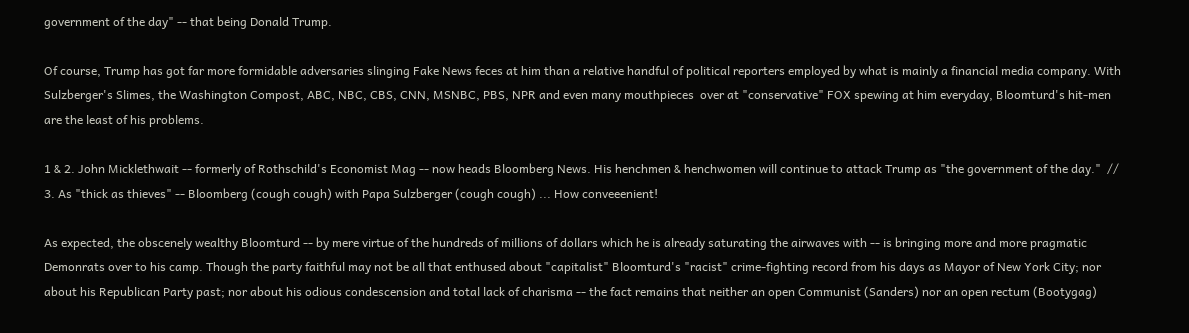government of the day" -- that being Donald Trump.

Of course, Trump has got far more formidable adversaries slinging Fake News feces at him than a relative handful of political reporters employed by what is mainly a financial media company. With Sulzberger's Slimes, the Washington Compost, ABC, NBC, CBS, CNN, MSNBC, PBS, NPR and even many mouthpieces  over at "conservative" FOX spewing at him everyday, Bloomturd's hit-men are the least of his problems.

1 & 2. John Micklethwait -- formerly of Rothschild's Economist Mag -- now heads Bloomberg News. His henchmen & henchwomen will continue to attack Trump as "the government of the day."  // 3. As "thick as thieves" -- Bloomberg (cough cough) with Papa Sulzberger (cough cough) ... How conveeenient!

As expected, the obscenely wealthy Bloomturd -- by mere virtue of the hundreds of millions of dollars which he is already saturating the airwaves with -- is bringing more and more pragmatic Demonrats over to his camp. Though the party faithful may not be all that enthused about "capitalist" Bloomturd's "racist" crime-fighting record from his days as Mayor of New York City; nor about his Republican Party past; nor about his odious condescension and total lack of charisma -- the fact remains that neither an open Communist (Sanders) nor an open rectum (Bootygag)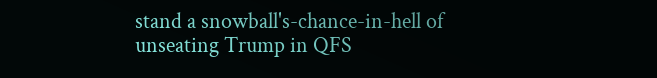stand a snowball's-chance-in-hell of unseating Trump in QFS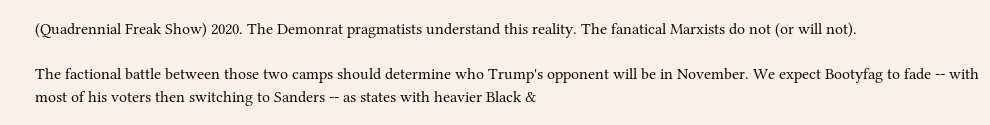(Quadrennial Freak Show) 2020. The Demonrat pragmatists understand this reality. The fanatical Marxists do not (or will not).

The factional battle between those two camps should determine who Trump's opponent will be in November. We expect Bootyfag to fade -- with most of his voters then switching to Sanders -- as states with heavier Black &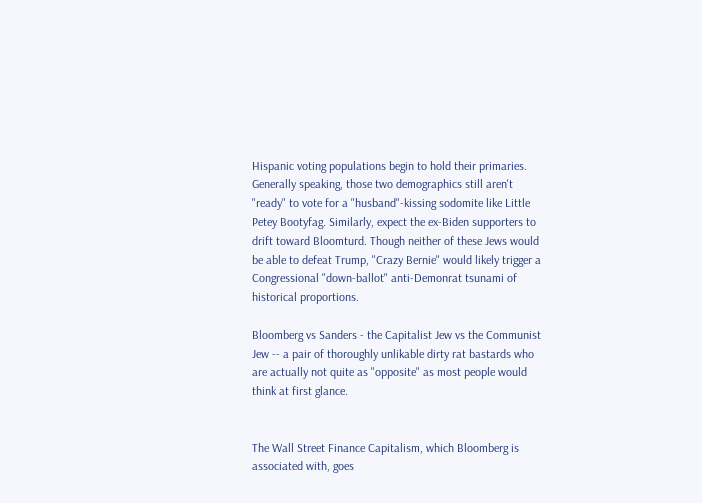Hispanic voting populations begin to hold their primaries. Generally speaking, those two demographics still aren't "ready" to vote for a "husband"-kissing sodomite like Little Petey Bootyfag. Similarly, expect the ex-Biden supporters to drift toward Bloomturd. Though neither of these Jews would be able to defeat Trump, "Crazy Bernie" would likely trigger a Congressional "down-ballot" anti-Demonrat tsunami of historical proportions.

Bloomberg vs Sanders - the Capitalist Jew vs the Communist Jew -- a pair of thoroughly unlikable dirty rat bastards who are actually not quite as "opposite" as most people would think at first glance.


The Wall Street Finance Capitalism, which Bloomberg is associated with, goes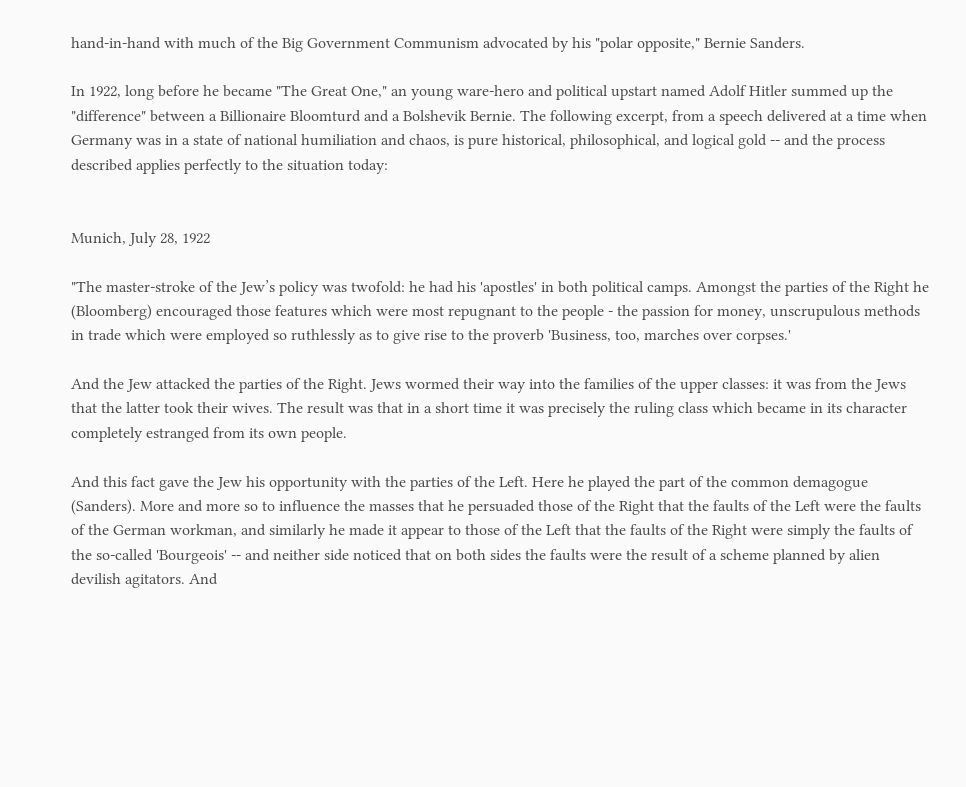hand-in-hand with much of the Big Government Communism advocated by his "polar opposite," Bernie Sanders.

In 1922, long before he became "The Great One," an young ware-hero and political upstart named Adolf Hitler summed up the "difference" between a Billionaire Bloomturd and a Bolshevik Bernie. The following excerpt, from a speech delivered at a time when Germany was in a state of national humiliation and chaos, is pure historical, philosophical, and logical gold -- and the process described applies perfectly to the situation today:


Munich, July 28, 1922

"The master-stroke of the Jew’s policy was twofold: he had his 'apostles' in both political camps. Amongst the parties of the Right he (Bloomberg) encouraged those features which were most repugnant to the people - the passion for money, unscrupulous methods in trade which were employed so ruthlessly as to give rise to the proverb 'Business, too, marches over corpses.'

And the Jew attacked the parties of the Right. Jews wormed their way into the families of the upper classes: it was from the Jews that the latter took their wives. The result was that in a short time it was precisely the ruling class which became in its character completely estranged from its own people.

And this fact gave the Jew his opportunity with the parties of the Left. Here he played the part of the common demagogue (Sanders). More and more so to influence the masses that he persuaded those of the Right that the faults of the Left were the faults of the German workman, and similarly he made it appear to those of the Left that the faults of the Right were simply the faults of the so-called 'Bourgeois' -- and neither side noticed that on both sides the faults were the result of a scheme planned by alien devilish agitators. And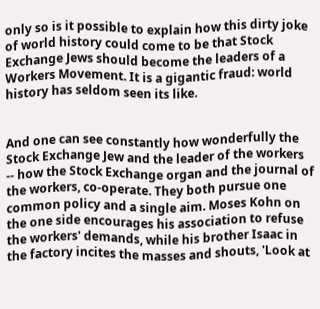only so is it possible to explain how this dirty joke of world history could come to be that Stock Exchange Jews should become the leaders of a Workers Movement. It is a gigantic fraud: world history has seldom seen its like.


And one can see constantly how wonderfully the Stock Exchange Jew and the leader of the workers -- how the Stock Exchange organ and the journal of the workers, co-operate. They both pursue one common policy and a single aim. Moses Kohn on the one side encourages his association to refuse the workers' demands, while his brother Isaac in the factory incites the masses and shouts, 'Look at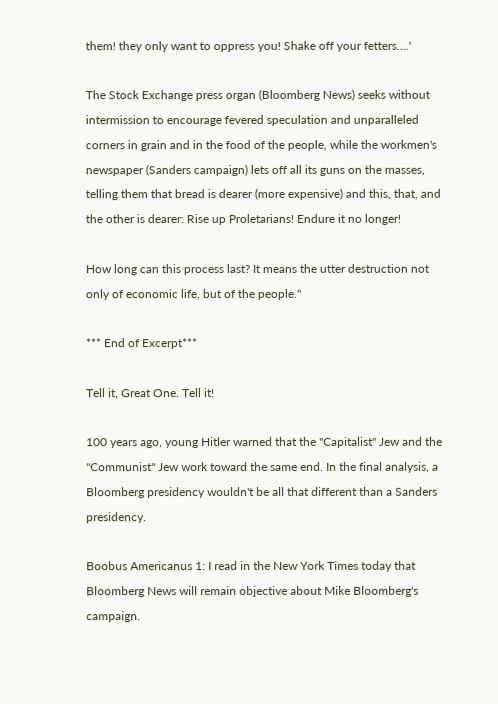them! they only want to oppress you! Shake off your fetters....'

The Stock Exchange press organ (Bloomberg News) seeks without intermission to encourage fevered speculation and unparalleled corners in grain and in the food of the people, while the workmen's newspaper (Sanders campaign) lets off all its guns on the masses, telling them that bread is dearer (more expensive) and this, that, and the other is dearer: Rise up Proletarians! Endure it no longer!

How long can this process last? It means the utter destruction not only of economic life, but of the people."

*** End of Excerpt***

Tell it, Great One. Tell it!

100 years ago, young Hitler warned that the "Capitalist" Jew and the "Communist" Jew work toward the same end. In the final analysis, a Bloomberg presidency wouldn't be all that different than a Sanders presidency.

Boobus Americanus 1: I read in the New York Times today that Bloomberg News will remain objective about Mike Bloomberg's campaign.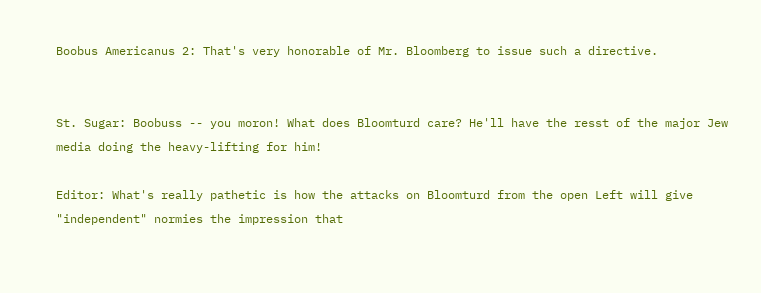Boobus Americanus 2: That's very honorable of Mr. Bloomberg to issue such a directive.


St. Sugar: Boobuss -- you moron! What does Bloomturd care? He'll have the resst of the major Jew media doing the heavy-lifting for him!

Editor: What's really pathetic is how the attacks on Bloomturd from the open Left will give  "independent" normies the impression that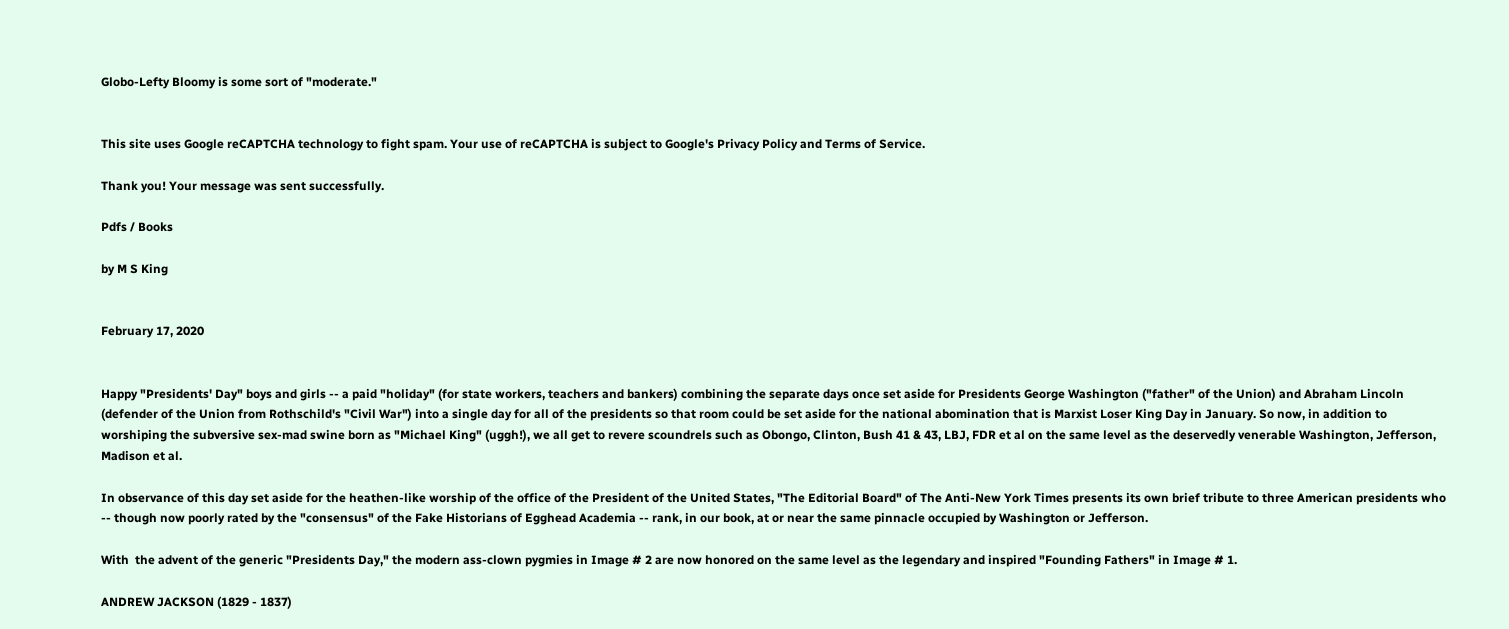Globo-Lefty Bloomy is some sort of "moderate."


This site uses Google reCAPTCHA technology to fight spam. Your use of reCAPTCHA is subject to Google's Privacy Policy and Terms of Service.

Thank you! Your message was sent successfully.

Pdfs / Books

by M S King


February 17, 2020


Happy "Presidents' Day" boys and girls -- a paid "holiday" (for state workers, teachers and bankers) combining the separate days once set aside for Presidents George Washington ("father" of the Union) and Abraham Lincoln (defender of the Union from Rothschild's "Civil War") into a single day for all of the presidents so that room could be set aside for the national abomination that is Marxist Loser King Day in January. So now, in addition to worshiping the subversive sex-mad swine born as "Michael King" (uggh!), we all get to revere scoundrels such as Obongo, Clinton, Bush 41 & 43, LBJ, FDR et al on the same level as the deservedly venerable Washington, Jefferson, Madison et al.

In observance of this day set aside for the heathen-like worship of the office of the President of the United States, "The Editorial Board" of The Anti-New York Times presents its own brief tribute to three American presidents who -- though now poorly rated by the "consensus" of the Fake Historians of Egghead Academia -- rank, in our book, at or near the same pinnacle occupied by Washington or Jefferson.

With  the advent of the generic "Presidents Day," the modern ass-clown pygmies in Image # 2 are now honored on the same level as the legendary and inspired "Founding Fathers" in Image # 1.

ANDREW JACKSON (1829 - 1837)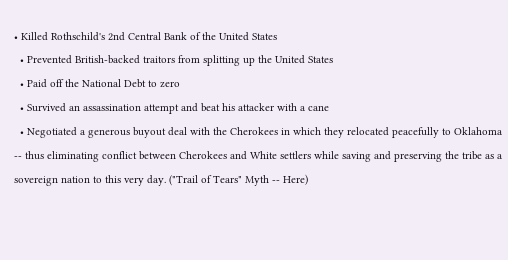• Killed Rothschild's 2nd Central Bank of the United States
  • Prevented British-backed traitors from splitting up the United States
  • Paid off the National Debt to zero
  • Survived an assassination attempt and beat his attacker with a cane
  • Negotiated a generous buyout deal with the Cherokees in which they relocated peacefully to Oklahoma -- thus eliminating conflict between Cherokees and White settlers while saving and preserving the tribe as a sovereign nation to this very day. ("Trail of Tears" Myth -- Here)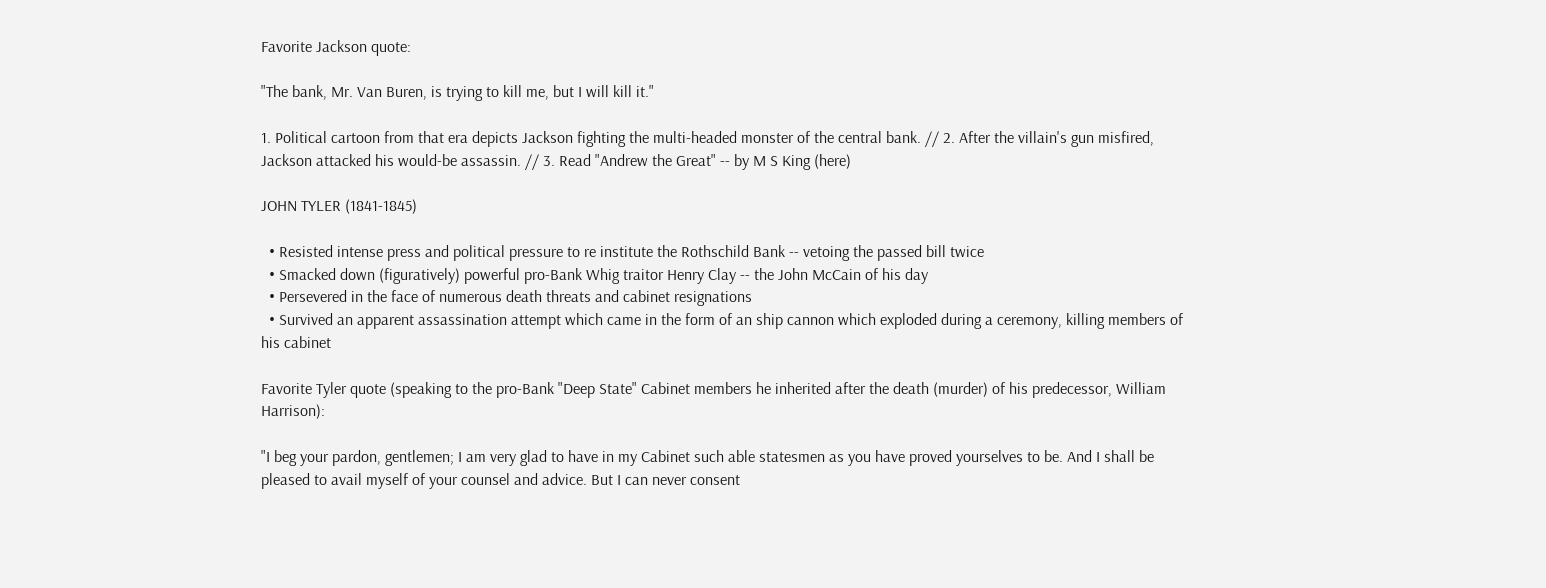Favorite Jackson quote:

"The bank, Mr. Van Buren, is trying to kill me, but I will kill it."

1. Political cartoon from that era depicts Jackson fighting the multi-headed monster of the central bank. // 2. After the villain's gun misfired, Jackson attacked his would-be assassin. // 3. Read "Andrew the Great" -- by M S King (here)

JOHN TYLER (1841-1845)

  • Resisted intense press and political pressure to re institute the Rothschild Bank -- vetoing the passed bill twice
  • Smacked down (figuratively) powerful pro-Bank Whig traitor Henry Clay -- the John McCain of his day
  • Persevered in the face of numerous death threats and cabinet resignations
  • Survived an apparent assassination attempt which came in the form of an ship cannon which exploded during a ceremony, killing members of his cabinet

Favorite Tyler quote (speaking to the pro-Bank "Deep State" Cabinet members he inherited after the death (murder) of his predecessor, William Harrison):

"I beg your pardon, gentlemen; I am very glad to have in my Cabinet such able statesmen as you have proved yourselves to be. And I shall be pleased to avail myself of your counsel and advice. But I can never consent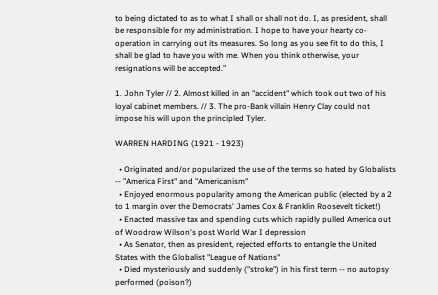to being dictated to as to what I shall or shall not do. I, as president, shall be responsible for my administration. I hope to have your hearty co-operation in carrying out its measures. So long as you see fit to do this, I shall be glad to have you with me. When you think otherwise, your resignations will be accepted.”

1. John Tyler // 2. Almost killed in an "accident" which took out two of his loyal cabinet members. // 3. The pro-Bank villain Henry Clay could not impose his will upon the principled Tyler.

WARREN HARDING (1921 - 1923)

  • Originated and/or popularized the use of the terms so hated by Globalists -- "America First" and "Americanism"
  • Enjoyed enormous popularity among the American public (elected by a 2 to 1 margin over the Democrats' James Cox & Franklin Roosevelt ticket!)
  • Enacted massive tax and spending cuts which rapidly pulled America out of Woodrow Wilson's post World War I depression
  • As Senator, then as president, rejected efforts to entangle the United States with the Globalist "League of Nations"
  • Died mysteriously and suddenly ("stroke") in his first term -- no autopsy performed (poison?)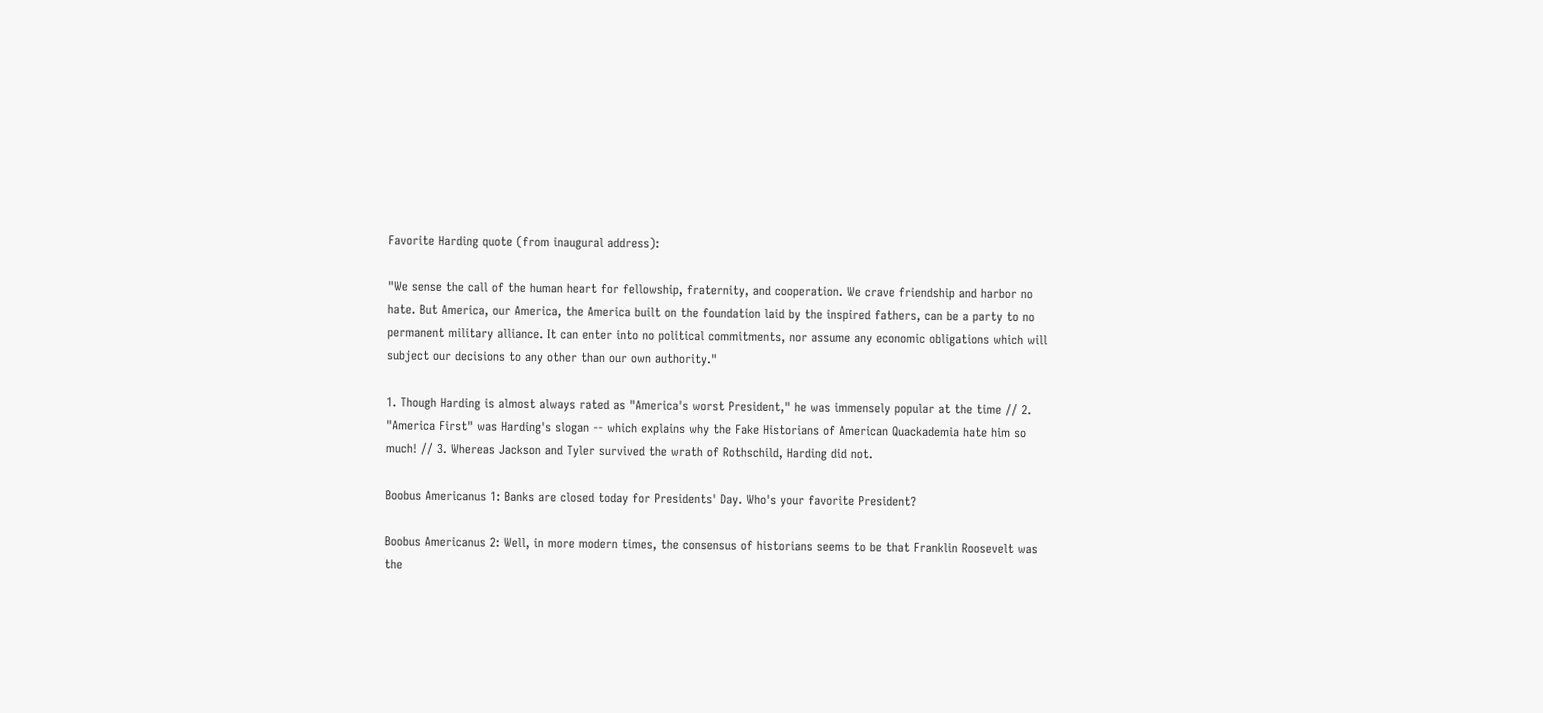Favorite Harding quote (from inaugural address):

"We sense the call of the human heart for fellowship, fraternity, and cooperation. We crave friendship and harbor no hate. But America, our America, the America built on the foundation laid by the inspired fathers, can be a party to no permanent military alliance. It can enter into no political commitments, nor assume any economic obligations which will subject our decisions to any other than our own authority."

1. Though Harding is almost always rated as "America's worst President," he was immensely popular at the time // 2. "America First" was Harding's slogan -- which explains why the Fake Historians of American Quackademia hate him so much! // 3. Whereas Jackson and Tyler survived the wrath of Rothschild, Harding did not.

Boobus Americanus 1: Banks are closed today for Presidents' Day. Who's your favorite President?

Boobus Americanus 2: Well, in more modern times, the consensus of historians seems to be that Franklin Roosevelt was the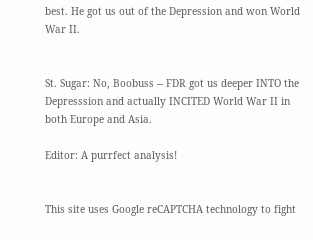best. He got us out of the Depression and won World War II.


St. Sugar: No, Boobuss -- FDR got us deeper INTO the Depresssion and actually INCITED World War II in both Europe and Asia.

Editor: A purrfect analysis!


This site uses Google reCAPTCHA technology to fight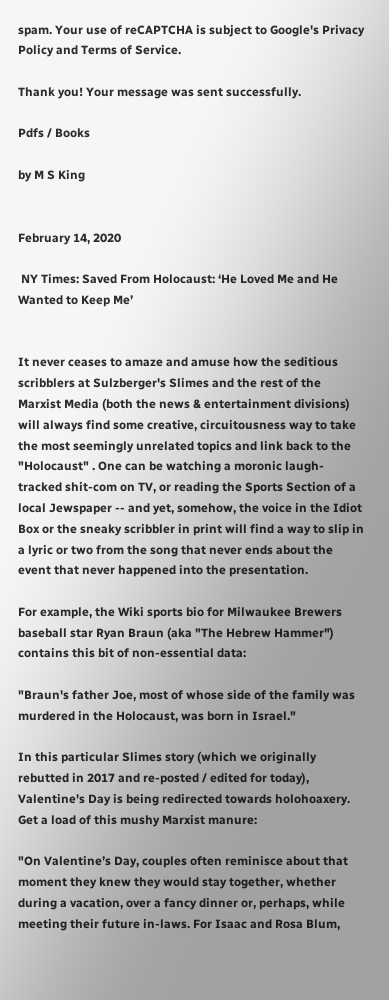spam. Your use of reCAPTCHA is subject to Google's Privacy Policy and Terms of Service.

Thank you! Your message was sent successfully.

Pdfs / Books

by M S King


February 14, 2020

 NY Times: Saved From Holocaust: ‘He Loved Me and He Wanted to Keep Me’


It never ceases to amaze and amuse how the seditious scribblers at Sulzberger's Slimes and the rest of the Marxist Media (both the news & entertainment divisions) will always find some creative, circuitousness way to take the most seemingly unrelated topics and link back to the "Holocaust" . One can be watching a moronic laugh-tracked shit-com on TV, or reading the Sports Section of a local Jewspaper -- and yet, somehow, the voice in the Idiot Box or the sneaky scribbler in print will find a way to slip in a lyric or two from the song that never ends about the event that never happened into the presentation.

For example, the Wiki sports bio for Milwaukee Brewers baseball star Ryan Braun (aka "The Hebrew Hammer") contains this bit of non-essential data:

"Braun's father Joe, most of whose side of the family was murdered in the Holocaust, was born in Israel."

In this particular Slimes story (which we originally rebutted in 2017 and re-posted / edited for today), Valentine's Day is being redirected towards holohoaxery. Get a load of this mushy Marxist manure:

"On Valentine’s Day, couples often reminisce about that moment they knew they would stay together, whether during a vacation, over a fancy dinner or, perhaps, while meeting their future in-laws. For Isaac and Rosa Blum,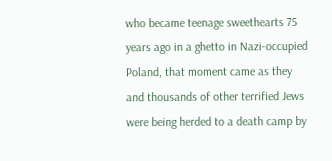who became teenage sweethearts 75 years ago in a ghetto in Nazi-occupied Poland, that moment came as they and thousands of other terrified Jews were being herded to a death camp by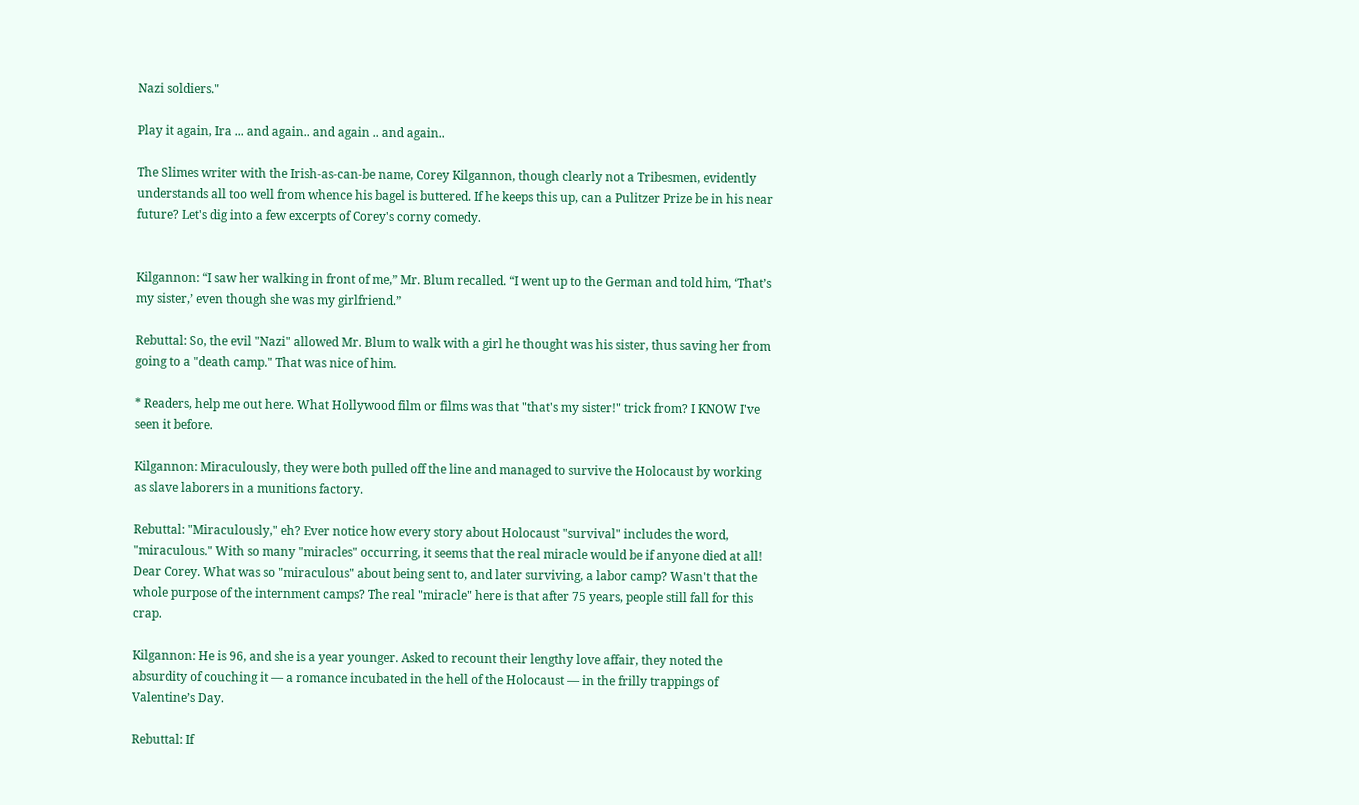Nazi soldiers."

Play it again, Ira ... and again.. and again .. and again..

The Slimes writer with the Irish-as-can-be name, Corey Kilgannon, though clearly not a Tribesmen, evidently understands all too well from whence his bagel is buttered. If he keeps this up, can a Pulitzer Prize be in his near future? Let's dig into a few excerpts of Corey's corny comedy.


Kilgannon: “I saw her walking in front of me,” Mr. Blum recalled. “I went up to the German and told him, ‘That’s my sister,’ even though she was my girlfriend.”

Rebuttal: So, the evil "Nazi" allowed Mr. Blum to walk with a girl he thought was his sister, thus saving her from going to a "death camp." That was nice of him.

* Readers, help me out here. What Hollywood film or films was that "that's my sister!" trick from? I KNOW I've seen it before.

Kilgannon: Miraculously, they were both pulled off the line and managed to survive the Holocaust by working as slave laborers in a munitions factory.

Rebuttal: "Miraculously," eh? Ever notice how every story about Holocaust "survival" includes the word, "miraculous." With so many "miracles" occurring, it seems that the real miracle would be if anyone died at all! Dear Corey. What was so "miraculous" about being sent to, and later surviving, a labor camp? Wasn't that the whole purpose of the internment camps? The real "miracle" here is that after 75 years, people still fall for this crap.

Kilgannon: He is 96, and she is a year younger. Asked to recount their lengthy love affair, they noted the absurdity of couching it — a romance incubated in the hell of the Holocaust — in the frilly trappings of Valentine’s Day.

Rebuttal: If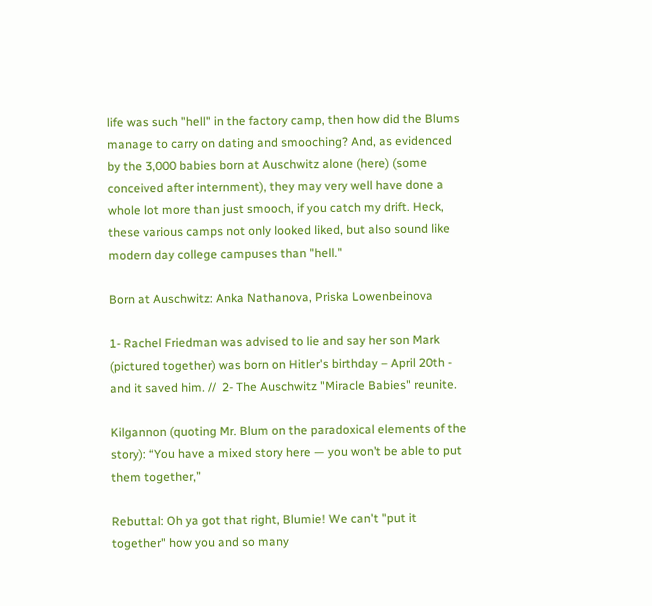life was such "hell" in the factory camp, then how did the Blums manage to carry on dating and smooching? And, as evidenced by the 3,000 babies born at Auschwitz alone (here) (some conceived after internment), they may very well have done a whole lot more than just smooch, if you catch my drift. Heck, these various camps not only looked liked, but also sound like modern day college campuses than "hell."

Born at Auschwitz: Anka Nathanova, Priska Lowenbeinova

1- Rachel Friedman was advised to lie and say her son Mark (pictured together) was born on Hitler's birthday – April 20th - and it saved him. //  2- The Auschwitz "Miracle Babies" reunite.

Kilgannon (quoting Mr. Blum on the paradoxical elements of the story): “You have a mixed story here — you won’t be able to put them together,”

Rebuttal: Oh ya got that right, Blumie! We can't "put it together" how you and so many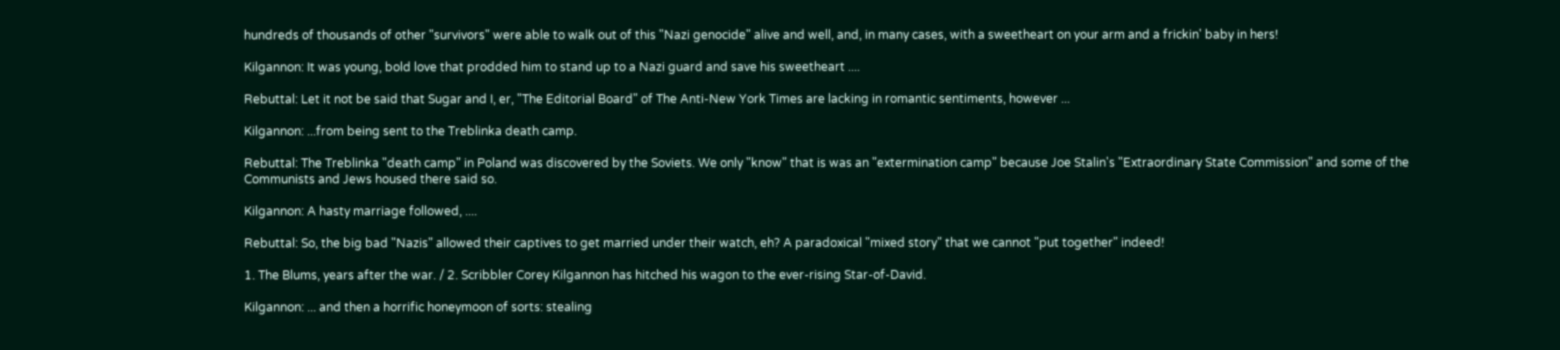hundreds of thousands of other "survivors" were able to walk out of this "Nazi genocide" alive and well, and, in many cases, with a sweetheart on your arm and a frickin' baby in hers!

Kilgannon: It was young, bold love that prodded him to stand up to a Nazi guard and save his sweetheart ....

Rebuttal: Let it not be said that Sugar and I, er, "The Editorial Board" of The Anti-New York Times are lacking in romantic sentiments, however ...

Kilgannon: ...from being sent to the Treblinka death camp.

Rebuttal: The Treblinka "death camp" in Poland was discovered by the Soviets. We only "know" that is was an "extermination camp" because Joe Stalin's "Extraordinary State Commission" and some of the Communists and Jews housed there said so.

Kilgannon: A hasty marriage followed, ....

Rebuttal: So, the big bad "Nazis" allowed their captives to get married under their watch, eh? A paradoxical "mixed story" that we cannot "put together" indeed!

1. The Blums, years after the war. / 2. Scribbler Corey Kilgannon has hitched his wagon to the ever-rising Star-of-David.

Kilgannon: ... and then a horrific honeymoon of sorts: stealing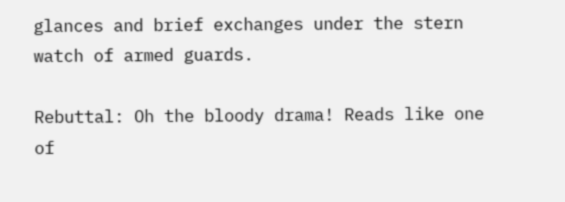glances and brief exchanges under the stern watch of armed guards.

Rebuttal: Oh the bloody drama! Reads like one of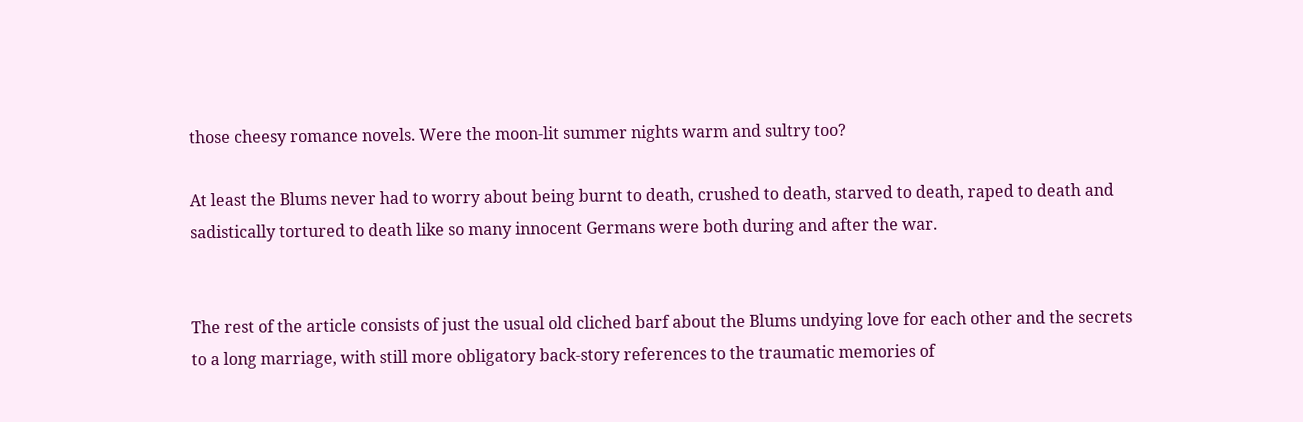those cheesy romance novels. Were the moon-lit summer nights warm and sultry too?

At least the Blums never had to worry about being burnt to death, crushed to death, starved to death, raped to death and sadistically tortured to death like so many innocent Germans were both during and after the war.


The rest of the article consists of just the usual old cliched barf about the Blums undying love for each other and the secrets to a long marriage, with still more obligatory back-story references to the traumatic memories of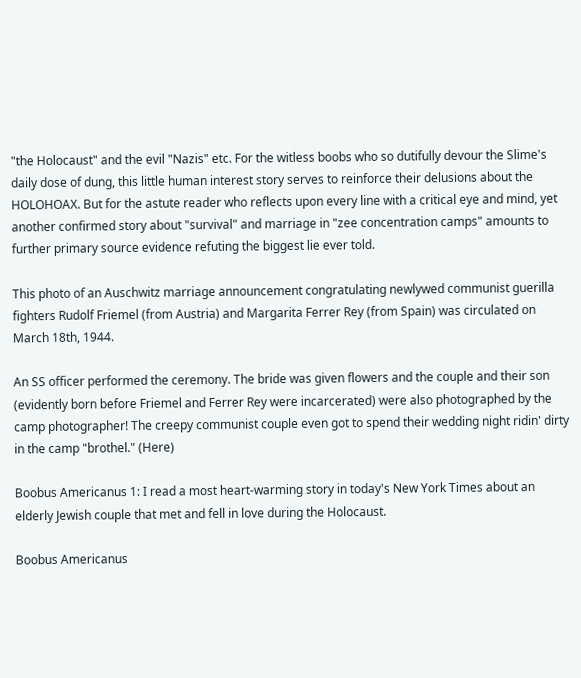"the Holocaust" and the evil "Nazis" etc. For the witless boobs who so dutifully devour the Slime's daily dose of dung, this little human interest story serves to reinforce their delusions about the HOLOHOAX. But for the astute reader who reflects upon every line with a critical eye and mind, yet another confirmed story about "survival" and marriage in "zee concentration camps" amounts to further primary source evidence refuting the biggest lie ever told.

This photo of an Auschwitz marriage announcement congratulating newlywed communist guerilla fighters Rudolf Friemel (from Austria) and Margarita Ferrer Rey (from Spain) was circulated on March 18th, 1944.

An SS officer performed the ceremony. The bride was given flowers and the couple and their son (evidently born before Friemel and Ferrer Rey were incarcerated) were also photographed by the camp photographer! The creepy communist couple even got to spend their wedding night ridin' dirty in the camp "brothel." (Here)

Boobus Americanus 1: I read a most heart-warming story in today's New York Times about an elderly Jewish couple that met and fell in love during the Holocaust.

Boobus Americanus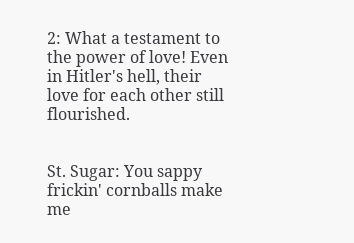2: What a testament to the power of love! Even in Hitler's hell, their love for each other still flourished.


St. Sugar: You sappy frickin' cornballs make me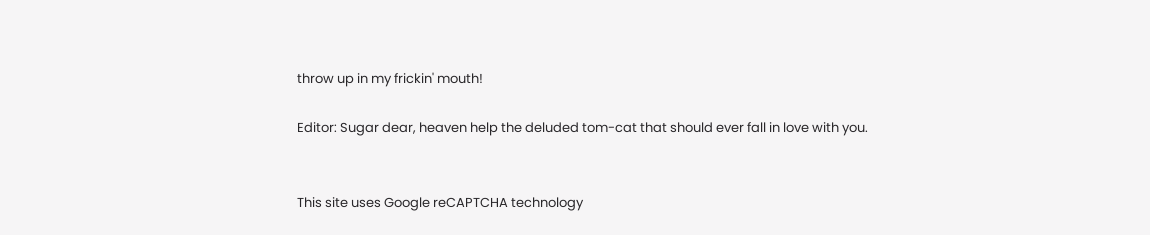throw up in my frickin' mouth!

Editor: Sugar dear, heaven help the deluded tom-cat that should ever fall in love with you.


This site uses Google reCAPTCHA technology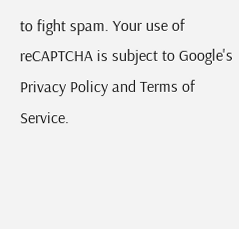to fight spam. Your use of reCAPTCHA is subject to Google's Privacy Policy and Terms of Service.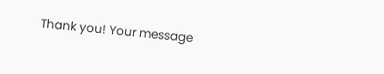Thank you! Your message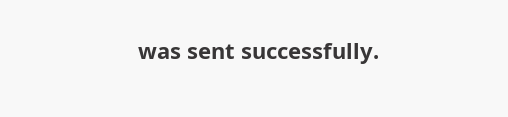was sent successfully.